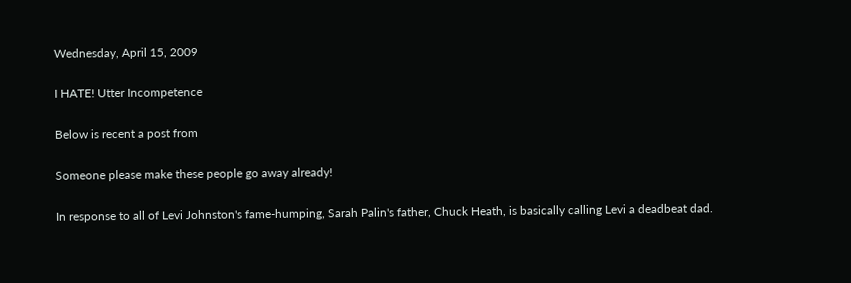Wednesday, April 15, 2009

I HATE! Utter Incompetence

Below is recent a post from

Someone please make these people go away already!

In response to all of Levi Johnston's fame-humping, Sarah Palin's father, Chuck Heath, is basically calling Levi a deadbeat dad.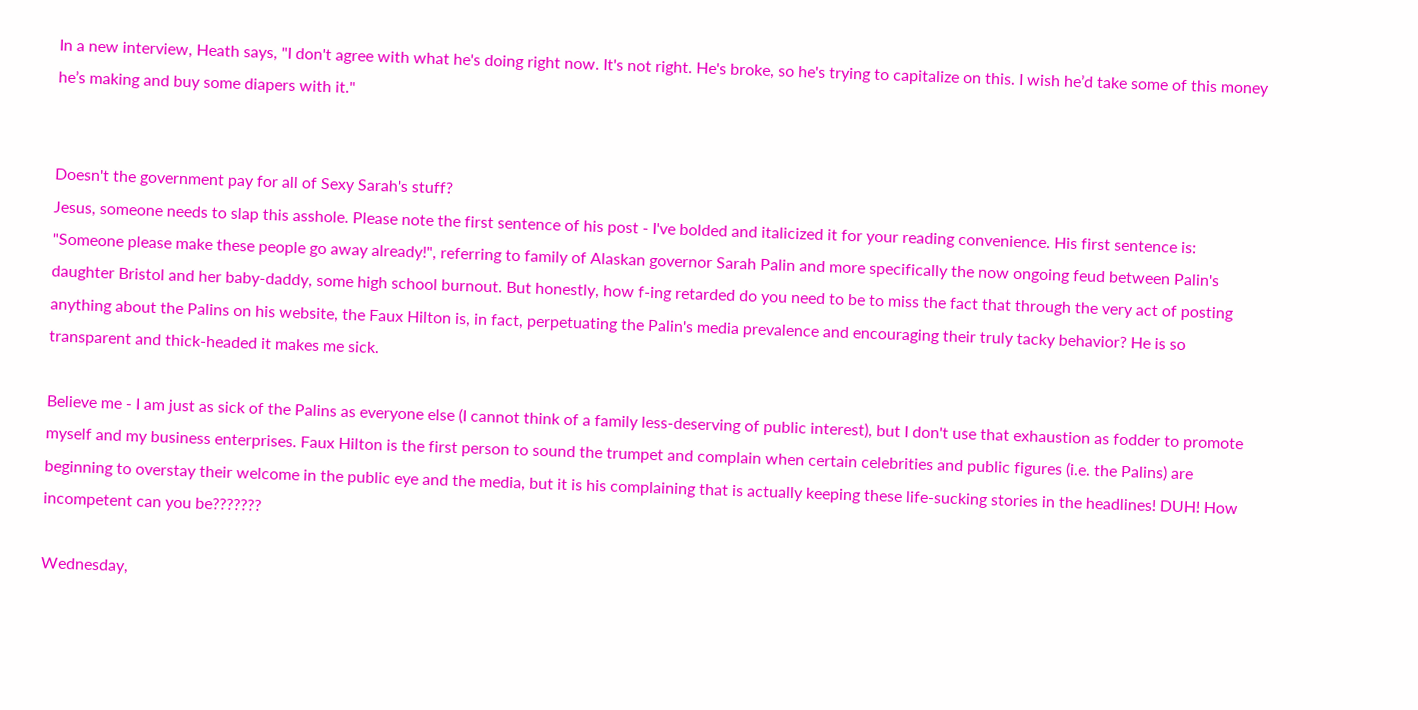In a new interview, Heath says, "I don't agree with what he's doing right now. It's not right. He's broke, so he's trying to capitalize on this. I wish he’d take some of this money he’s making and buy some diapers with it."


Doesn't the government pay for all of Sexy Sarah's stuff?
Jesus, someone needs to slap this asshole. Please note the first sentence of his post - I've bolded and italicized it for your reading convenience. His first sentence is: "Someone please make these people go away already!", referring to family of Alaskan governor Sarah Palin and more specifically the now ongoing feud between Palin's daughter Bristol and her baby-daddy, some high school burnout. But honestly, how f-ing retarded do you need to be to miss the fact that through the very act of posting anything about the Palins on his website, the Faux Hilton is, in fact, perpetuating the Palin's media prevalence and encouraging their truly tacky behavior? He is so transparent and thick-headed it makes me sick.

Believe me - I am just as sick of the Palins as everyone else (I cannot think of a family less-deserving of public interest), but I don't use that exhaustion as fodder to promote myself and my business enterprises. Faux Hilton is the first person to sound the trumpet and complain when certain celebrities and public figures (i.e. the Palins) are beginning to overstay their welcome in the public eye and the media, but it is his complaining that is actually keeping these life-sucking stories in the headlines! DUH! How incompetent can you be???????

Wednesday,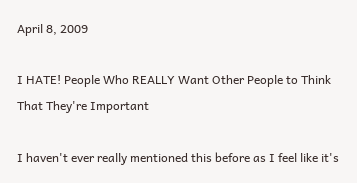April 8, 2009

I HATE! People Who REALLY Want Other People to Think That They're Important

I haven't ever really mentioned this before as I feel like it's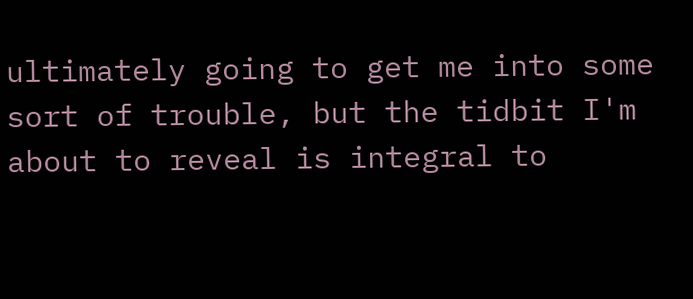ultimately going to get me into some sort of trouble, but the tidbit I'm about to reveal is integral to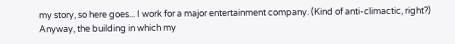my story, so here goes... I work for a major entertainment company. (Kind of anti-climactic, right?) Anyway, the building in which my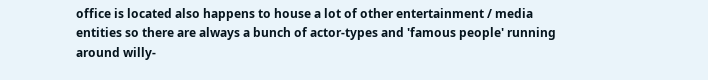office is located also happens to house a lot of other entertainment / media entities so there are always a bunch of actor-types and 'famous people' running around willy-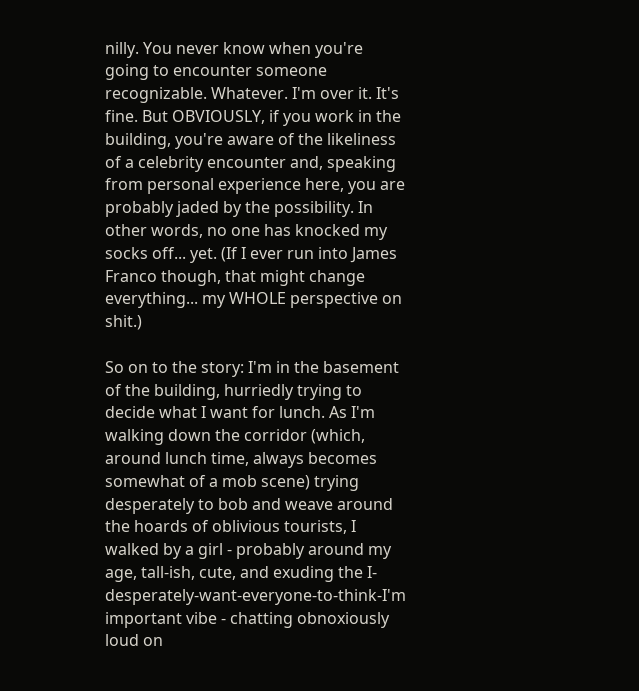nilly. You never know when you're going to encounter someone recognizable. Whatever. I'm over it. It's fine. But OBVIOUSLY, if you work in the building, you're aware of the likeliness of a celebrity encounter and, speaking from personal experience here, you are probably jaded by the possibility. In other words, no one has knocked my socks off... yet. (If I ever run into James Franco though, that might change everything... my WHOLE perspective on shit.)

So on to the story: I'm in the basement of the building, hurriedly trying to decide what I want for lunch. As I'm walking down the corridor (which, around lunch time, always becomes somewhat of a mob scene) trying desperately to bob and weave around the hoards of oblivious tourists, I walked by a girl - probably around my age, tall-ish, cute, and exuding the I-desperately-want-everyone-to-think-I'm important vibe - chatting obnoxiously loud on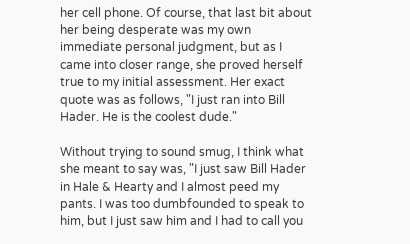her cell phone. Of course, that last bit about her being desperate was my own immediate personal judgment, but as I came into closer range, she proved herself true to my initial assessment. Her exact quote was as follows, "I just ran into Bill Hader. He is the coolest dude."

Without trying to sound smug, I think what she meant to say was, "I just saw Bill Hader in Hale & Hearty and I almost peed my pants. I was too dumbfounded to speak to him, but I just saw him and I had to call you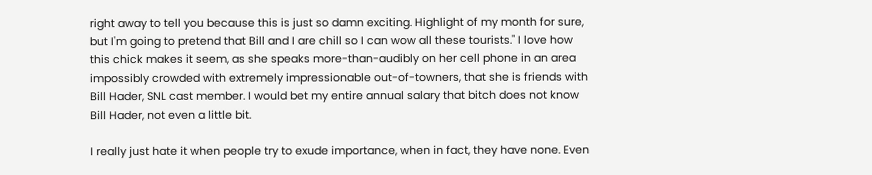right away to tell you because this is just so damn exciting. Highlight of my month for sure, but I'm going to pretend that Bill and I are chill so I can wow all these tourists." I love how this chick makes it seem, as she speaks more-than-audibly on her cell phone in an area impossibly crowded with extremely impressionable out-of-towners, that she is friends with Bill Hader, SNL cast member. I would bet my entire annual salary that bitch does not know Bill Hader, not even a little bit.

I really just hate it when people try to exude importance, when in fact, they have none. Even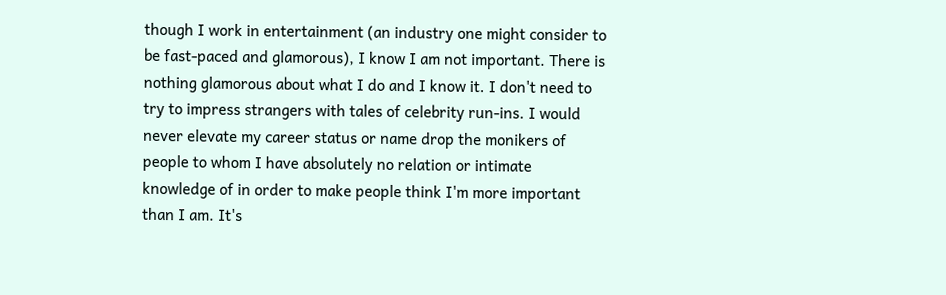though I work in entertainment (an industry one might consider to be fast-paced and glamorous), I know I am not important. There is nothing glamorous about what I do and I know it. I don't need to try to impress strangers with tales of celebrity run-ins. I would never elevate my career status or name drop the monikers of people to whom I have absolutely no relation or intimate knowledge of in order to make people think I'm more important than I am. It's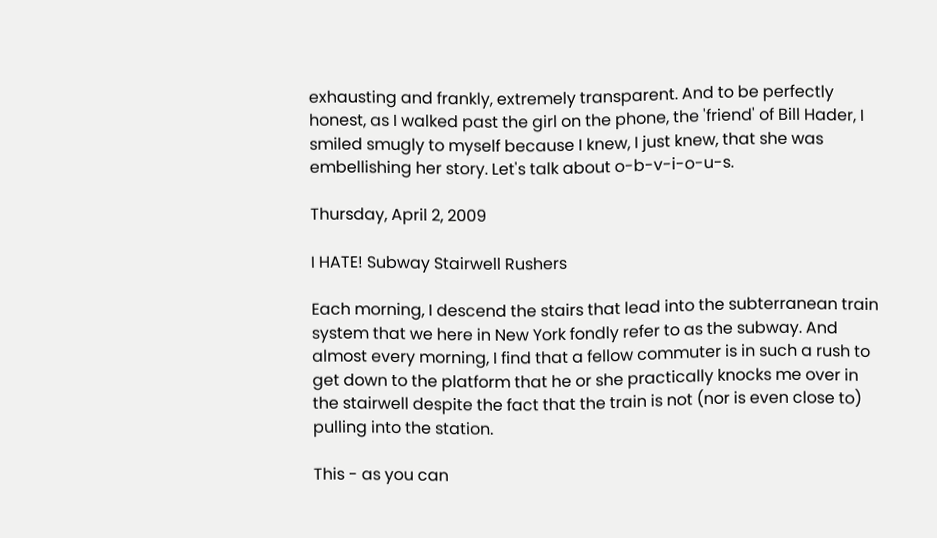exhausting and frankly, extremely transparent. And to be perfectly honest, as I walked past the girl on the phone, the 'friend' of Bill Hader, I smiled smugly to myself because I knew, I just knew, that she was embellishing her story. Let's talk about o-b-v-i-o-u-s.

Thursday, April 2, 2009

I HATE! Subway Stairwell Rushers

Each morning, I descend the stairs that lead into the subterranean train system that we here in New York fondly refer to as the subway. And almost every morning, I find that a fellow commuter is in such a rush to get down to the platform that he or she practically knocks me over in the stairwell despite the fact that the train is not (nor is even close to) pulling into the station.

This - as you can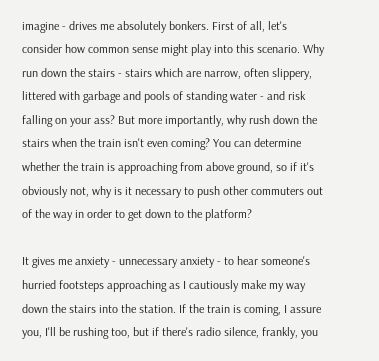imagine - drives me absolutely bonkers. First of all, let's consider how common sense might play into this scenario. Why run down the stairs - stairs which are narrow, often slippery, littered with garbage and pools of standing water - and risk falling on your ass? But more importantly, why rush down the stairs when the train isn't even coming? You can determine whether the train is approaching from above ground, so if it's obviously not, why is it necessary to push other commuters out of the way in order to get down to the platform?

It gives me anxiety - unnecessary anxiety - to hear someone's hurried footsteps approaching as I cautiously make my way down the stairs into the station. If the train is coming, I assure you, I'll be rushing too, but if there's radio silence, frankly, you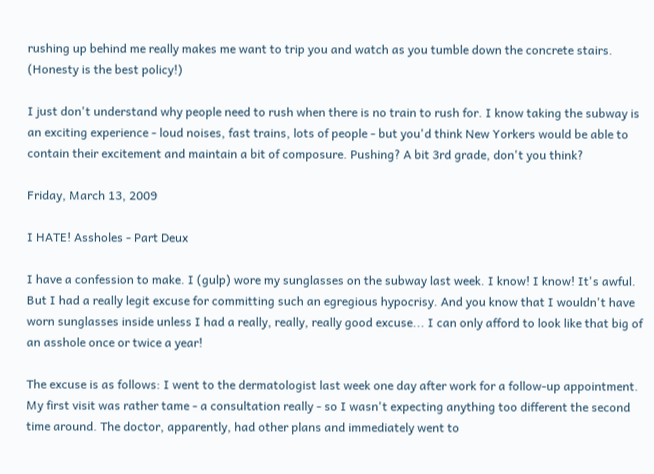rushing up behind me really makes me want to trip you and watch as you tumble down the concrete stairs. (Honesty is the best policy!)

I just don't understand why people need to rush when there is no train to rush for. I know taking the subway is an exciting experience - loud noises, fast trains, lots of people - but you'd think New Yorkers would be able to contain their excitement and maintain a bit of composure. Pushing? A bit 3rd grade, don't you think?

Friday, March 13, 2009

I HATE! Assholes - Part Deux

I have a confession to make. I (gulp) wore my sunglasses on the subway last week. I know! I know! It's awful. But I had a really legit excuse for committing such an egregious hypocrisy. And you know that I wouldn't have worn sunglasses inside unless I had a really, really, really good excuse... I can only afford to look like that big of an asshole once or twice a year!

The excuse is as follows: I went to the dermatologist last week one day after work for a follow-up appointment. My first visit was rather tame - a consultation really - so I wasn't expecting anything too different the second time around. The doctor, apparently, had other plans and immediately went to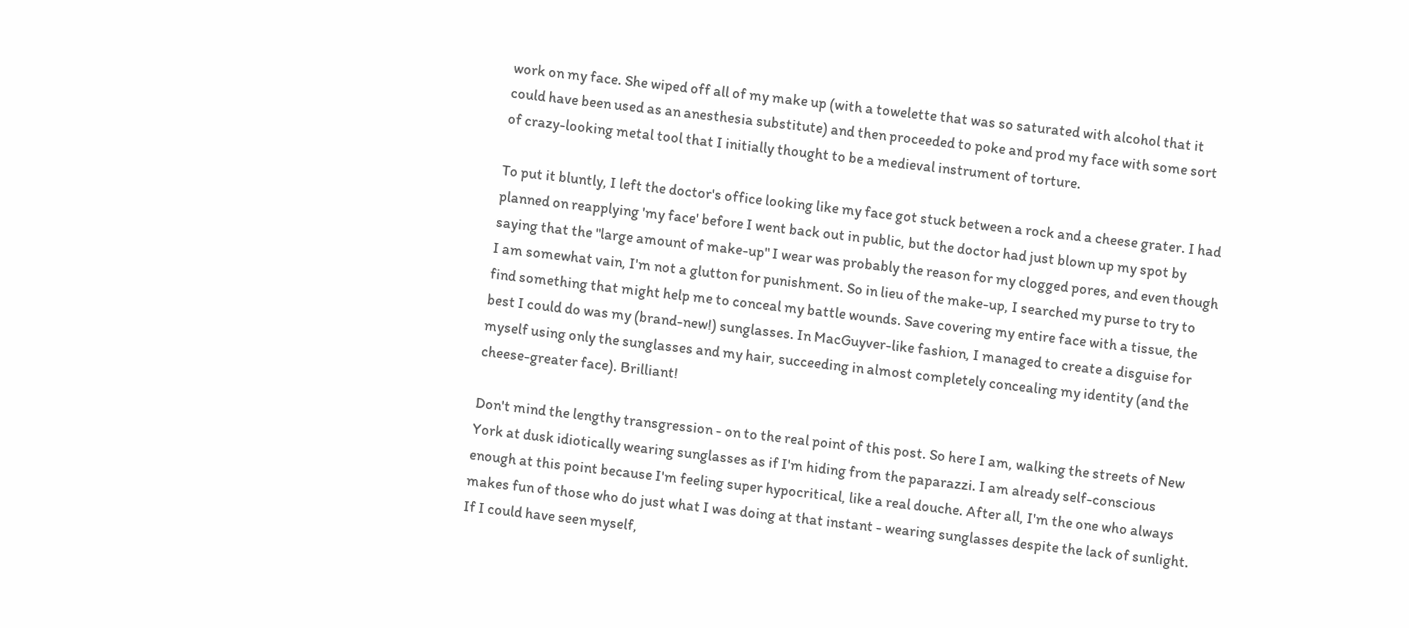work on my face. She wiped off all of my make up (with a towelette that was so saturated with alcohol that it could have been used as an anesthesia substitute) and then proceeded to poke and prod my face with some sort of crazy-looking metal tool that I initially thought to be a medieval instrument of torture.

To put it bluntly, I left the doctor's office looking like my face got stuck between a rock and a cheese grater. I had planned on reapplying 'my face' before I went back out in public, but the doctor had just blown up my spot by saying that the "large amount of make-up" I wear was probably the reason for my clogged pores, and even though I am somewhat vain, I'm not a glutton for punishment. So in lieu of the make-up, I searched my purse to try to find something that might help me to conceal my battle wounds. Save covering my entire face with a tissue, the best I could do was my (brand-new!) sunglasses. In MacGuyver-like fashion, I managed to create a disguise for myself using only the sunglasses and my hair, succeeding in almost completely concealing my identity (and the cheese-greater face). Brilliant!

Don't mind the lengthy transgression - on to the real point of this post. So here I am, walking the streets of New York at dusk idiotically wearing sunglasses as if I'm hiding from the paparazzi. I am already self-conscious enough at this point because I'm feeling super hypocritical, like a real douche. After all, I'm the one who always makes fun of those who do just what I was doing at that instant - wearing sunglasses despite the lack of sunlight. If I could have seen myself,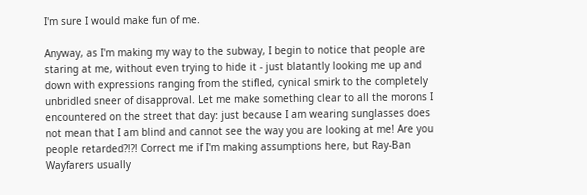I'm sure I would make fun of me.

Anyway, as I'm making my way to the subway, I begin to notice that people are staring at me, without even trying to hide it - just blatantly looking me up and down with expressions ranging from the stifled, cynical smirk to the completely unbridled sneer of disapproval. Let me make something clear to all the morons I encountered on the street that day: just because I am wearing sunglasses does not mean that I am blind and cannot see the way you are looking at me! Are you people retarded?!?! Correct me if I'm making assumptions here, but Ray-Ban Wayfarers usually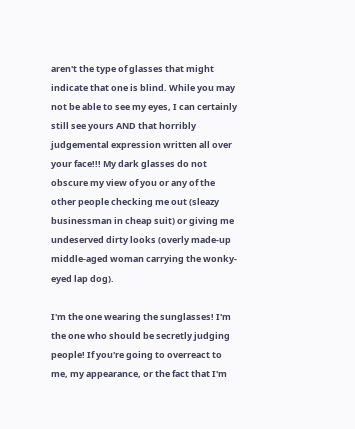aren't the type of glasses that might indicate that one is blind. While you may not be able to see my eyes, I can certainly still see yours AND that horribly judgemental expression written all over your face!!! My dark glasses do not obscure my view of you or any of the other people checking me out (sleazy businessman in cheap suit) or giving me undeserved dirty looks (overly made-up middle-aged woman carrying the wonky-eyed lap dog).

I'm the one wearing the sunglasses! I'm the one who should be secretly judging people! If you're going to overreact to me, my appearance, or the fact that I'm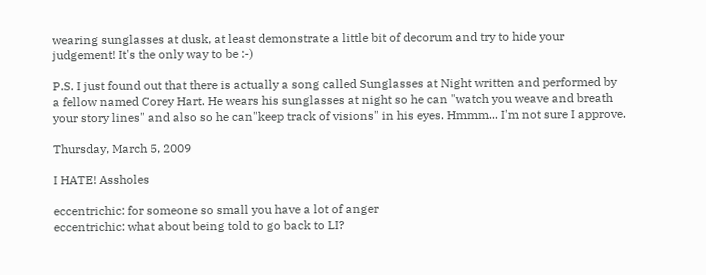wearing sunglasses at dusk, at least demonstrate a little bit of decorum and try to hide your judgement! It's the only way to be :-)

P.S. I just found out that there is actually a song called Sunglasses at Night written and performed by a fellow named Corey Hart. He wears his sunglasses at night so he can "watch you weave and breath your story lines" and also so he can"keep track of visions" in his eyes. Hmmm... I'm not sure I approve.

Thursday, March 5, 2009

I HATE! Assholes

eccentrichic: for someone so small you have a lot of anger
eccentrichic: what about being told to go back to LI?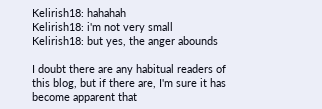Kelirish18: hahahah
Kelirish18: i'm not very small
Kelirish18: but yes, the anger abounds

I doubt there are any habitual readers of this blog, but if there are, I'm sure it has become apparent that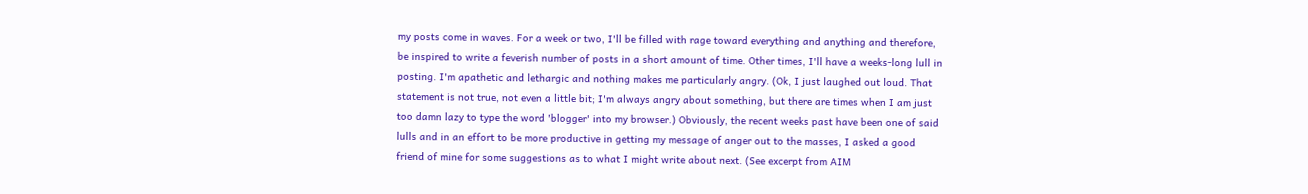my posts come in waves. For a week or two, I'll be filled with rage toward everything and anything and therefore, be inspired to write a feverish number of posts in a short amount of time. Other times, I'll have a weeks-long lull in posting. I'm apathetic and lethargic and nothing makes me particularly angry. (Ok, I just laughed out loud. That statement is not true, not even a little bit; I'm always angry about something, but there are times when I am just too damn lazy to type the word 'blogger' into my browser.) Obviously, the recent weeks past have been one of said lulls and in an effort to be more productive in getting my message of anger out to the masses, I asked a good friend of mine for some suggestions as to what I might write about next. (See excerpt from AIM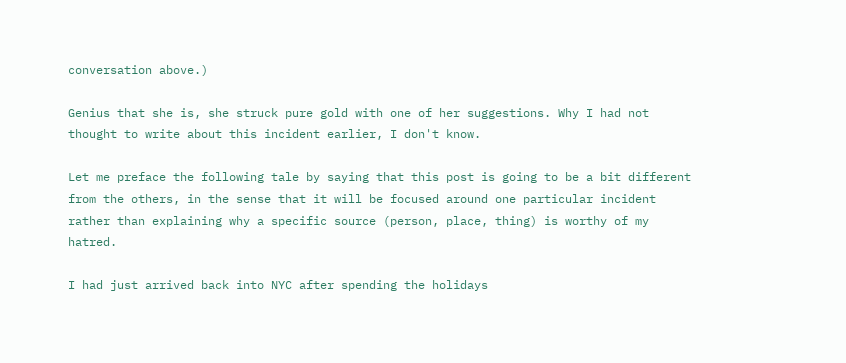conversation above.)

Genius that she is, she struck pure gold with one of her suggestions. Why I had not thought to write about this incident earlier, I don't know.

Let me preface the following tale by saying that this post is going to be a bit different from the others, in the sense that it will be focused around one particular incident rather than explaining why a specific source (person, place, thing) is worthy of my hatred.

I had just arrived back into NYC after spending the holidays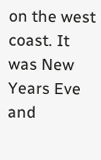on the west coast. It was New Years Eve and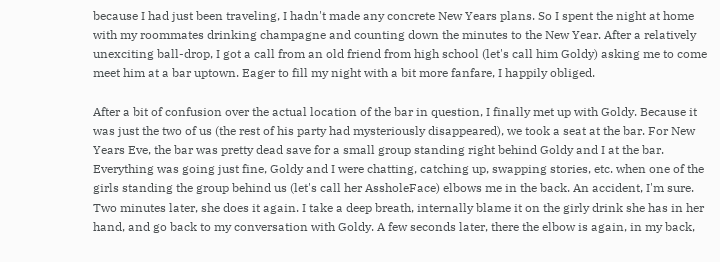because I had just been traveling, I hadn't made any concrete New Years plans. So I spent the night at home with my roommates drinking champagne and counting down the minutes to the New Year. After a relatively unexciting ball-drop, I got a call from an old friend from high school (let's call him Goldy) asking me to come meet him at a bar uptown. Eager to fill my night with a bit more fanfare, I happily obliged.

After a bit of confusion over the actual location of the bar in question, I finally met up with Goldy. Because it was just the two of us (the rest of his party had mysteriously disappeared), we took a seat at the bar. For New Years Eve, the bar was pretty dead save for a small group standing right behind Goldy and I at the bar. Everything was going just fine, Goldy and I were chatting, catching up, swapping stories, etc. when one of the girls standing the group behind us (let's call her AssholeFace) elbows me in the back. An accident, I'm sure. Two minutes later, she does it again. I take a deep breath, internally blame it on the girly drink she has in her hand, and go back to my conversation with Goldy. A few seconds later, there the elbow is again, in my back,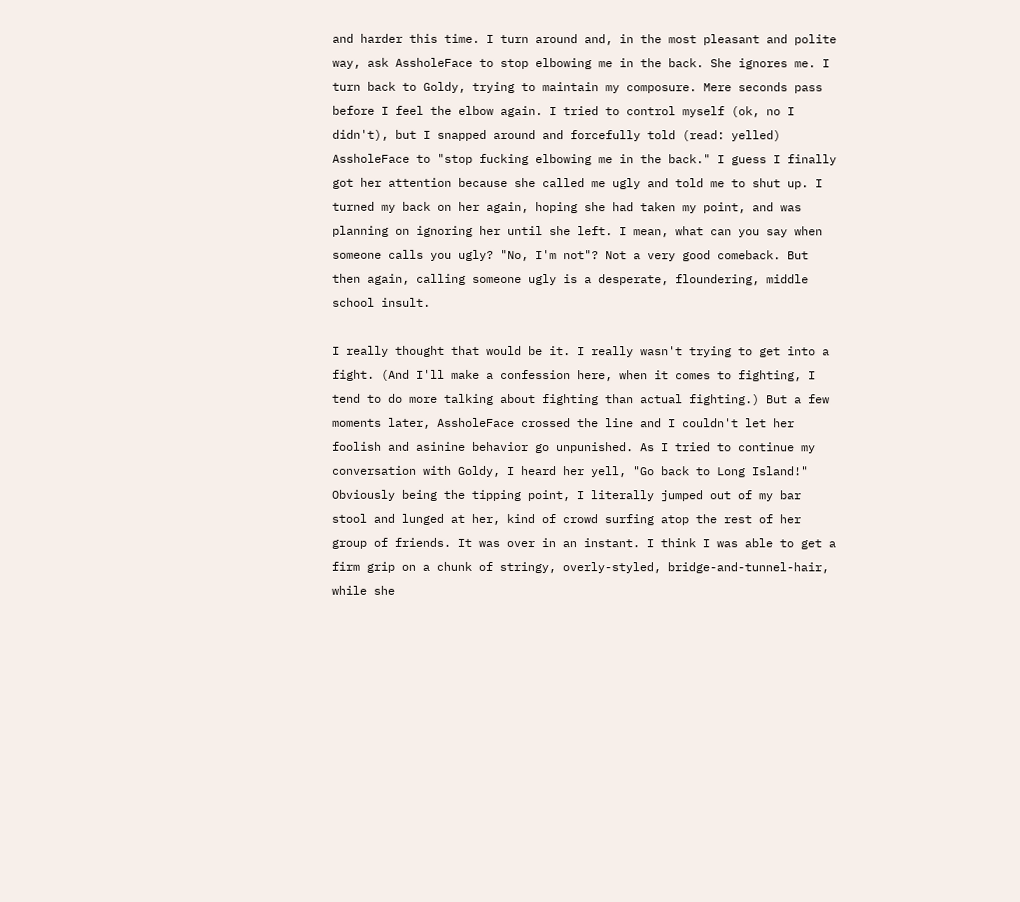and harder this time. I turn around and, in the most pleasant and polite way, ask AssholeFace to stop elbowing me in the back. She ignores me. I turn back to Goldy, trying to maintain my composure. Mere seconds pass before I feel the elbow again. I tried to control myself (ok, no I didn't), but I snapped around and forcefully told (read: yelled) AssholeFace to "stop fucking elbowing me in the back." I guess I finally got her attention because she called me ugly and told me to shut up. I turned my back on her again, hoping she had taken my point, and was planning on ignoring her until she left. I mean, what can you say when someone calls you ugly? "No, I'm not"? Not a very good comeback. But then again, calling someone ugly is a desperate, floundering, middle school insult.

I really thought that would be it. I really wasn't trying to get into a fight. (And I'll make a confession here, when it comes to fighting, I tend to do more talking about fighting than actual fighting.) But a few moments later, AssholeFace crossed the line and I couldn't let her foolish and asinine behavior go unpunished. As I tried to continue my conversation with Goldy, I heard her yell, "Go back to Long Island!" Obviously being the tipping point, I literally jumped out of my bar stool and lunged at her, kind of crowd surfing atop the rest of her group of friends. It was over in an instant. I think I was able to get a firm grip on a chunk of stringy, overly-styled, bridge-and-tunnel-hair, while she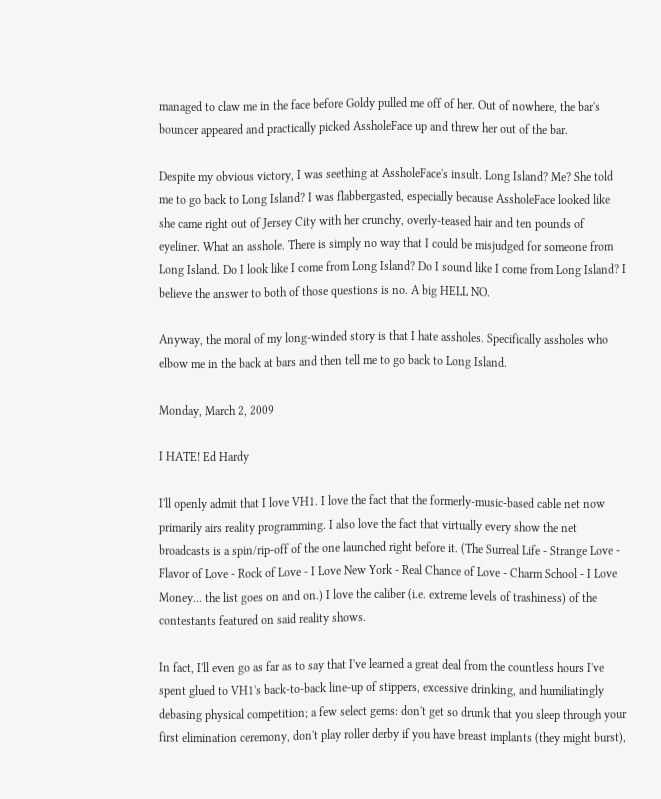managed to claw me in the face before Goldy pulled me off of her. Out of nowhere, the bar's bouncer appeared and practically picked AssholeFace up and threw her out of the bar.

Despite my obvious victory, I was seething at AssholeFace's insult. Long Island? Me? She told me to go back to Long Island? I was flabbergasted, especially because AssholeFace looked like she came right out of Jersey City with her crunchy, overly-teased hair and ten pounds of eyeliner. What an asshole. There is simply no way that I could be misjudged for someone from Long Island. Do I look like I come from Long Island? Do I sound like I come from Long Island? I believe the answer to both of those questions is no. A big HELL NO.

Anyway, the moral of my long-winded story is that I hate assholes. Specifically assholes who elbow me in the back at bars and then tell me to go back to Long Island.

Monday, March 2, 2009

I HATE! Ed Hardy

I'll openly admit that I love VH1. I love the fact that the formerly-music-based cable net now primarily airs reality programming. I also love the fact that virtually every show the net broadcasts is a spin/rip-off of the one launched right before it. (The Surreal Life - Strange Love - Flavor of Love - Rock of Love - I Love New York - Real Chance of Love - Charm School - I Love Money... the list goes on and on.) I love the caliber (i.e. extreme levels of trashiness) of the contestants featured on said reality shows.

In fact, I'll even go as far as to say that I've learned a great deal from the countless hours I've spent glued to VH1's back-to-back line-up of stippers, excessive drinking, and humiliatingly debasing physical competition; a few select gems: don't get so drunk that you sleep through your first elimination ceremony, don't play roller derby if you have breast implants (they might burst),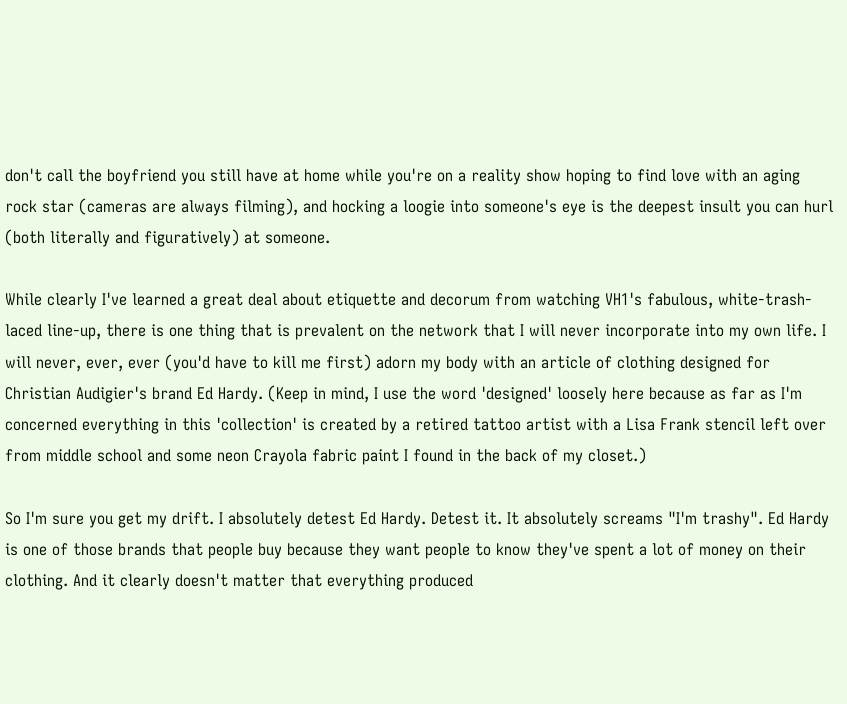don't call the boyfriend you still have at home while you're on a reality show hoping to find love with an aging rock star (cameras are always filming), and hocking a loogie into someone's eye is the deepest insult you can hurl (both literally and figuratively) at someone.

While clearly I've learned a great deal about etiquette and decorum from watching VH1's fabulous, white-trash-laced line-up, there is one thing that is prevalent on the network that I will never incorporate into my own life. I will never, ever, ever (you'd have to kill me first) adorn my body with an article of clothing designed for Christian Audigier's brand Ed Hardy. (Keep in mind, I use the word 'designed' loosely here because as far as I'm concerned everything in this 'collection' is created by a retired tattoo artist with a Lisa Frank stencil left over from middle school and some neon Crayola fabric paint I found in the back of my closet.)

So I'm sure you get my drift. I absolutely detest Ed Hardy. Detest it. It absolutely screams "I'm trashy". Ed Hardy is one of those brands that people buy because they want people to know they've spent a lot of money on their clothing. And it clearly doesn't matter that everything produced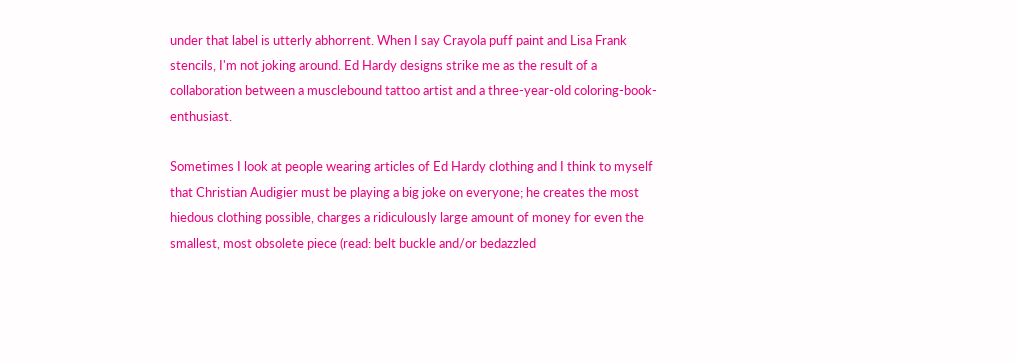under that label is utterly abhorrent. When I say Crayola puff paint and Lisa Frank stencils, I'm not joking around. Ed Hardy designs strike me as the result of a collaboration between a musclebound tattoo artist and a three-year-old coloring-book-enthusiast.

Sometimes I look at people wearing articles of Ed Hardy clothing and I think to myself that Christian Audigier must be playing a big joke on everyone; he creates the most hiedous clothing possible, charges a ridiculously large amount of money for even the smallest, most obsolete piece (read: belt buckle and/or bedazzled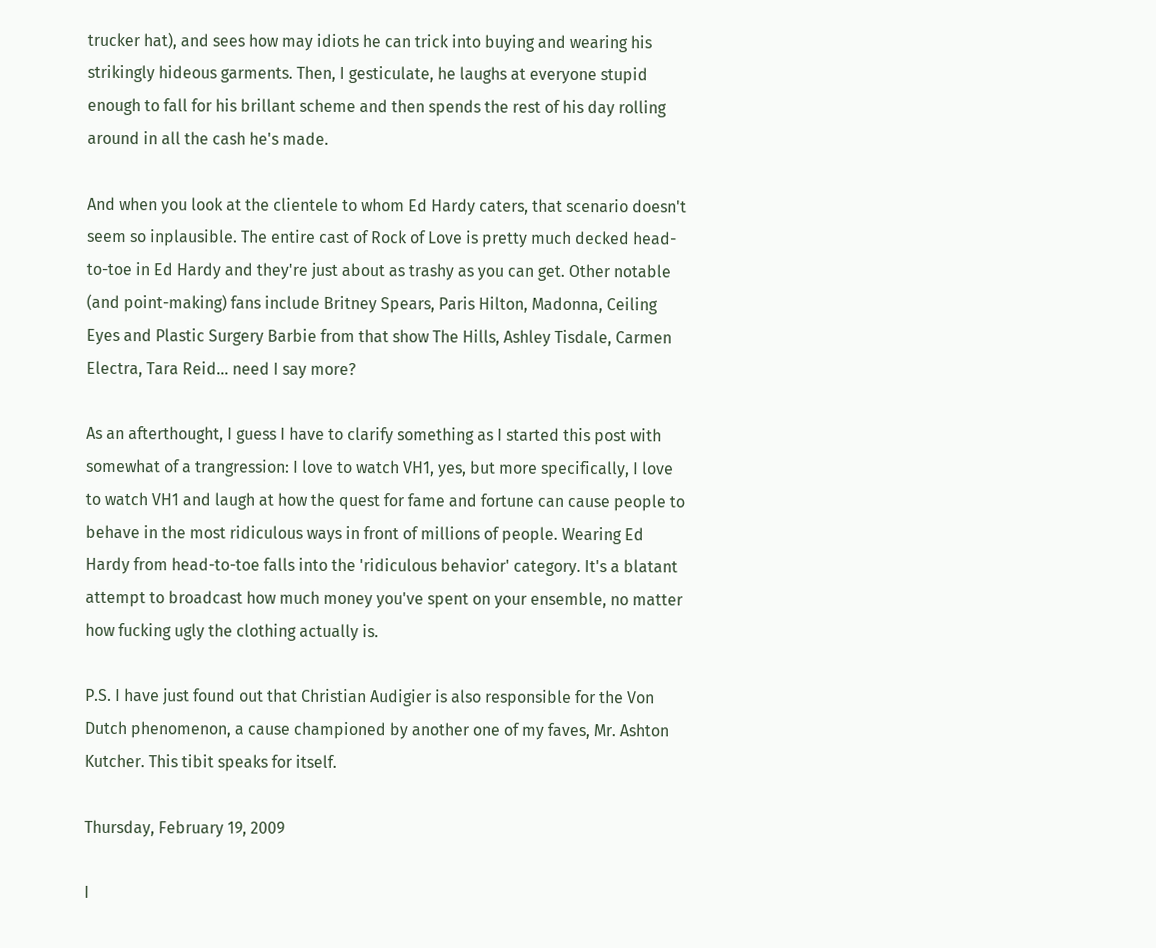trucker hat), and sees how may idiots he can trick into buying and wearing his strikingly hideous garments. Then, I gesticulate, he laughs at everyone stupid enough to fall for his brillant scheme and then spends the rest of his day rolling around in all the cash he's made.

And when you look at the clientele to whom Ed Hardy caters, that scenario doesn't seem so inplausible. The entire cast of Rock of Love is pretty much decked head-to-toe in Ed Hardy and they're just about as trashy as you can get. Other notable (and point-making) fans include Britney Spears, Paris Hilton, Madonna, Ceiling Eyes and Plastic Surgery Barbie from that show The Hills, Ashley Tisdale, Carmen Electra, Tara Reid... need I say more?

As an afterthought, I guess I have to clarify something as I started this post with somewhat of a trangression: I love to watch VH1, yes, but more specifically, I love to watch VH1 and laugh at how the quest for fame and fortune can cause people to behave in the most ridiculous ways in front of millions of people. Wearing Ed Hardy from head-to-toe falls into the 'ridiculous behavior' category. It's a blatant attempt to broadcast how much money you've spent on your ensemble, no matter how fucking ugly the clothing actually is.

P.S. I have just found out that Christian Audigier is also responsible for the Von Dutch phenomenon, a cause championed by another one of my faves, Mr. Ashton Kutcher. This tibit speaks for itself.

Thursday, February 19, 2009

I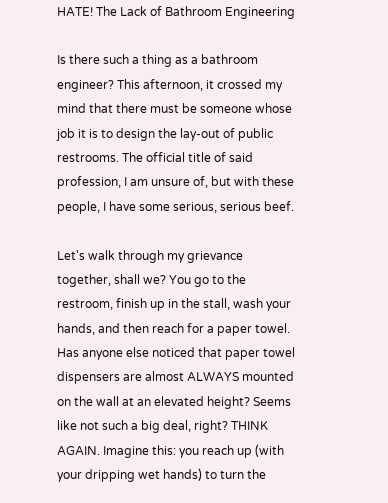HATE! The Lack of Bathroom Engineering

Is there such a thing as a bathroom engineer? This afternoon, it crossed my mind that there must be someone whose job it is to design the lay-out of public restrooms. The official title of said profession, I am unsure of, but with these people, I have some serious, serious beef.

Let's walk through my grievance together, shall we? You go to the restroom, finish up in the stall, wash your hands, and then reach for a paper towel. Has anyone else noticed that paper towel dispensers are almost ALWAYS mounted on the wall at an elevated height? Seems like not such a big deal, right? THINK AGAIN. Imagine this: you reach up (with your dripping wet hands) to turn the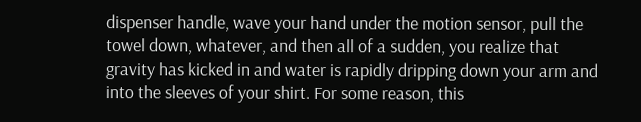dispenser handle, wave your hand under the motion sensor, pull the towel down, whatever, and then all of a sudden, you realize that gravity has kicked in and water is rapidly dripping down your arm and into the sleeves of your shirt. For some reason, this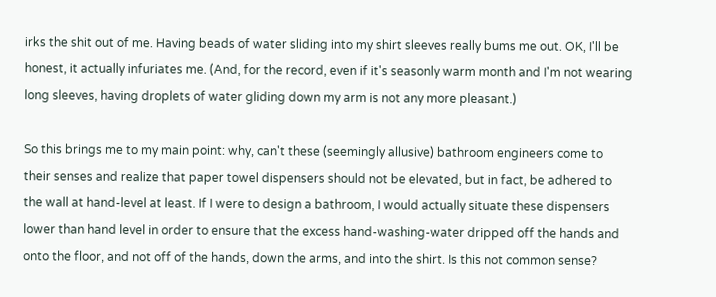irks the shit out of me. Having beads of water sliding into my shirt sleeves really bums me out. OK, I'll be honest, it actually infuriates me. (And, for the record, even if it's seasonly warm month and I'm not wearing long sleeves, having droplets of water gliding down my arm is not any more pleasant.)

So this brings me to my main point: why, can't these (seemingly allusive) bathroom engineers come to their senses and realize that paper towel dispensers should not be elevated, but in fact, be adhered to the wall at hand-level at least. If I were to design a bathroom, I would actually situate these dispensers lower than hand level in order to ensure that the excess hand-washing-water dripped off the hands and onto the floor, and not off of the hands, down the arms, and into the shirt. Is this not common sense?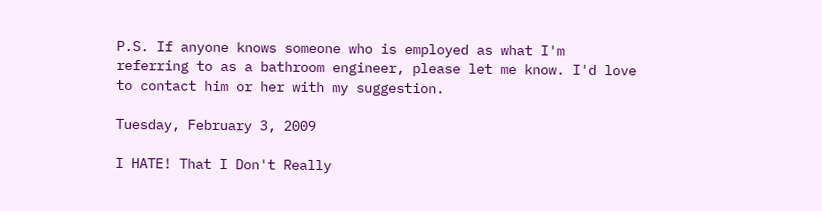P.S. If anyone knows someone who is employed as what I'm referring to as a bathroom engineer, please let me know. I'd love to contact him or her with my suggestion.

Tuesday, February 3, 2009

I HATE! That I Don't Really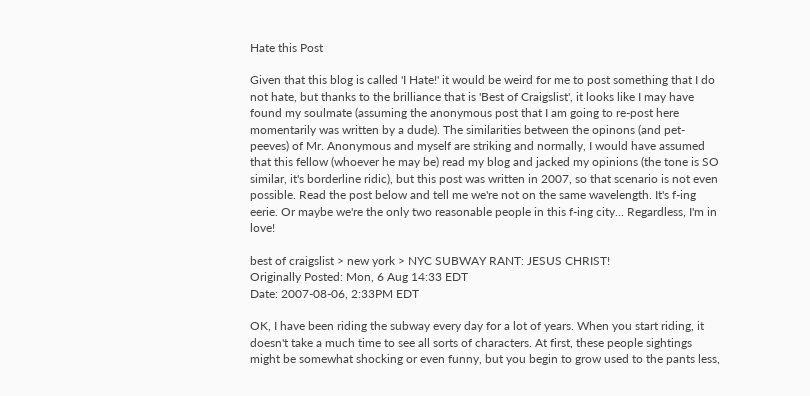Hate this Post

Given that this blog is called 'I Hate!' it would be weird for me to post something that I do not hate, but thanks to the brilliance that is 'Best of Craigslist', it looks like I may have found my soulmate (assuming the anonymous post that I am going to re-post here momentarily was written by a dude). The similarities between the opinons (and pet-peeves) of Mr. Anonymous and myself are striking and normally, I would have assumed that this fellow (whoever he may be) read my blog and jacked my opinions (the tone is SO similar, it's borderline ridic), but this post was written in 2007, so that scenario is not even possible. Read the post below and tell me we're not on the same wavelength. It's f-ing eerie. Or maybe we're the only two reasonable people in this f-ing city... Regardless, I'm in love!

best of craigslist > new york > NYC SUBWAY RANT: JESUS CHRIST!
Originally Posted: Mon, 6 Aug 14:33 EDT
Date: 2007-08-06, 2:33PM EDT

OK, I have been riding the subway every day for a lot of years. When you start riding, it doesn't take a much time to see all sorts of characters. At first, these people sightings might be somewhat shocking or even funny, but you begin to grow used to the pants less,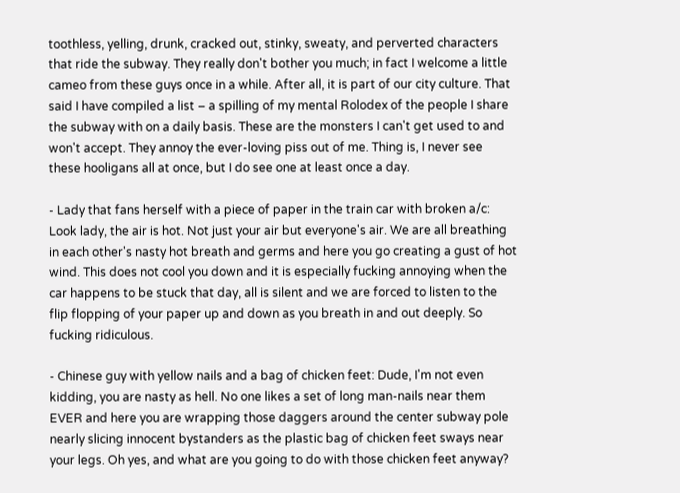toothless, yelling, drunk, cracked out, stinky, sweaty, and perverted characters that ride the subway. They really don't bother you much; in fact I welcome a little cameo from these guys once in a while. After all, it is part of our city culture. That said I have compiled a list – a spilling of my mental Rolodex of the people I share the subway with on a daily basis. These are the monsters I can't get used to and won't accept. They annoy the ever-loving piss out of me. Thing is, I never see these hooligans all at once, but I do see one at least once a day.

- Lady that fans herself with a piece of paper in the train car with broken a/c: Look lady, the air is hot. Not just your air but everyone's air. We are all breathing in each other's nasty hot breath and germs and here you go creating a gust of hot wind. This does not cool you down and it is especially fucking annoying when the car happens to be stuck that day, all is silent and we are forced to listen to the flip flopping of your paper up and down as you breath in and out deeply. So fucking ridiculous.

- Chinese guy with yellow nails and a bag of chicken feet: Dude, I'm not even kidding, you are nasty as hell. No one likes a set of long man-nails near them EVER and here you are wrapping those daggers around the center subway pole nearly slicing innocent bystanders as the plastic bag of chicken feet sways near your legs. Oh yes, and what are you going to do with those chicken feet anyway?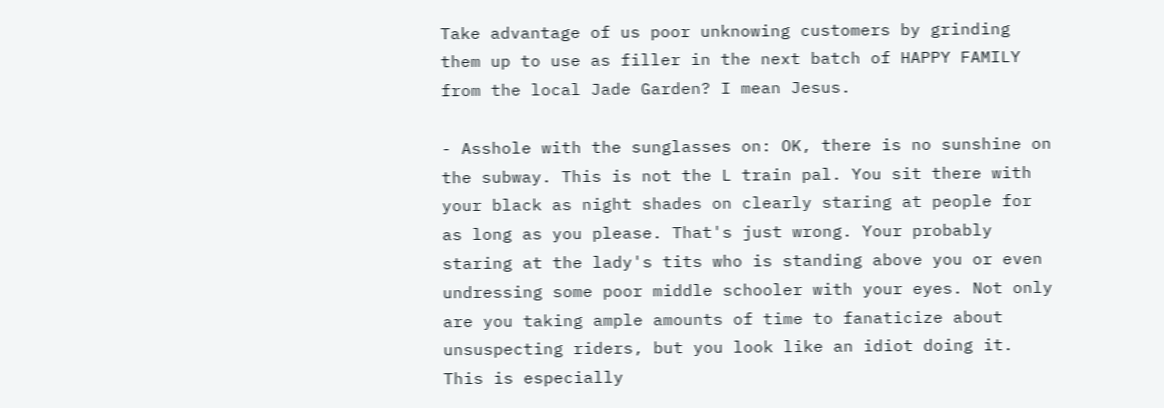Take advantage of us poor unknowing customers by grinding them up to use as filler in the next batch of HAPPY FAMILY from the local Jade Garden? I mean Jesus.

- Asshole with the sunglasses on: OK, there is no sunshine on the subway. This is not the L train pal. You sit there with your black as night shades on clearly staring at people for as long as you please. That's just wrong. Your probably staring at the lady's tits who is standing above you or even undressing some poor middle schooler with your eyes. Not only are you taking ample amounts of time to fanaticize about unsuspecting riders, but you look like an idiot doing it. This is especially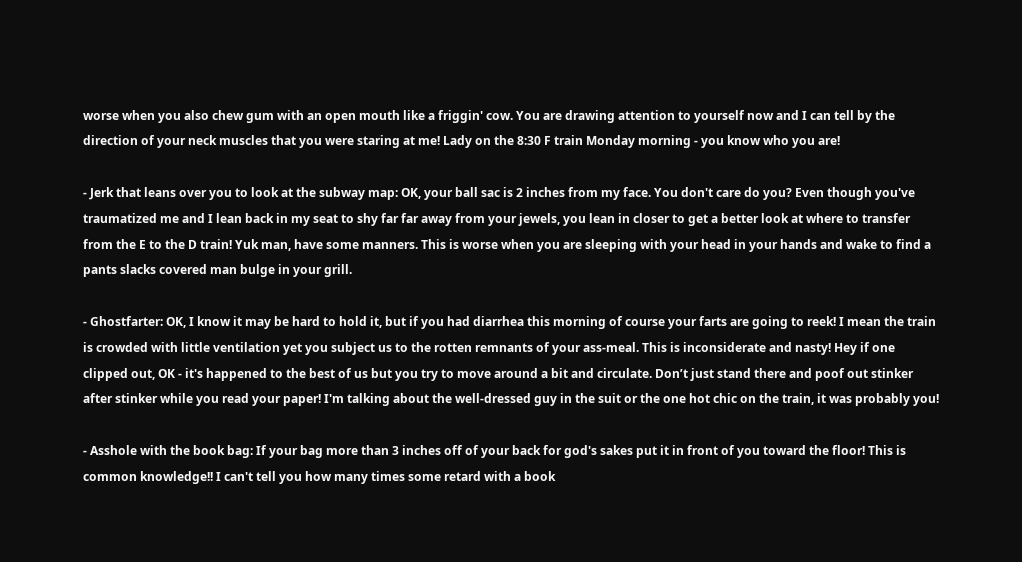worse when you also chew gum with an open mouth like a friggin' cow. You are drawing attention to yourself now and I can tell by the direction of your neck muscles that you were staring at me! Lady on the 8:30 F train Monday morning - you know who you are!

- Jerk that leans over you to look at the subway map: OK, your ball sac is 2 inches from my face. You don't care do you? Even though you've traumatized me and I lean back in my seat to shy far far away from your jewels, you lean in closer to get a better look at where to transfer from the E to the D train! Yuk man, have some manners. This is worse when you are sleeping with your head in your hands and wake to find a pants slacks covered man bulge in your grill.

- Ghostfarter: OK, I know it may be hard to hold it, but if you had diarrhea this morning of course your farts are going to reek! I mean the train is crowded with little ventilation yet you subject us to the rotten remnants of your ass-meal. This is inconsiderate and nasty! Hey if one clipped out, OK - it's happened to the best of us but you try to move around a bit and circulate. Don’t just stand there and poof out stinker after stinker while you read your paper! I'm talking about the well-dressed guy in the suit or the one hot chic on the train, it was probably you!

- Asshole with the book bag: If your bag more than 3 inches off of your back for god's sakes put it in front of you toward the floor! This is common knowledge!! I can't tell you how many times some retard with a book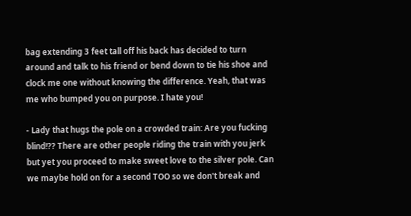bag extending 3 feet tall off his back has decided to turn around and talk to his friend or bend down to tie his shoe and clock me one without knowing the difference. Yeah, that was me who bumped you on purpose. I hate you!

- Lady that hugs the pole on a crowded train: Are you fucking blind!?? There are other people riding the train with you jerk but yet you proceed to make sweet love to the silver pole. Can we maybe hold on for a second TOO so we don't break and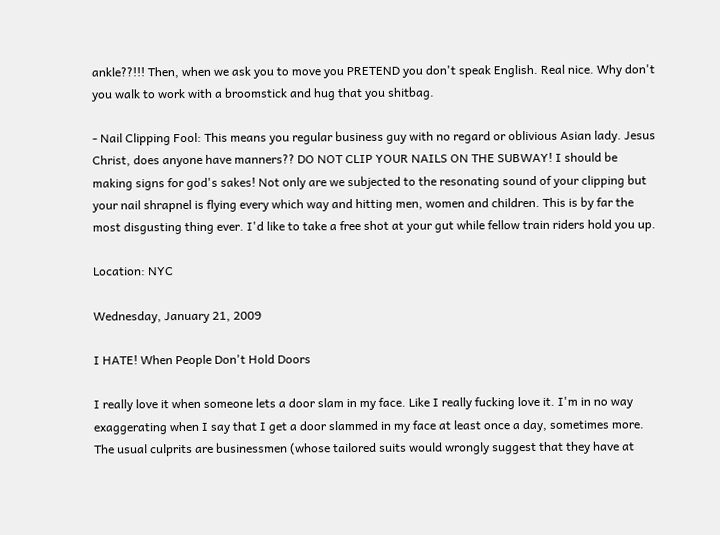ankle??!!! Then, when we ask you to move you PRETEND you don't speak English. Real nice. Why don't you walk to work with a broomstick and hug that you shitbag.

- Nail Clipping Fool: This means you regular business guy with no regard or oblivious Asian lady. Jesus Christ, does anyone have manners?? DO NOT CLIP YOUR NAILS ON THE SUBWAY! I should be making signs for god's sakes! Not only are we subjected to the resonating sound of your clipping but your nail shrapnel is flying every which way and hitting men, women and children. This is by far the most disgusting thing ever. I'd like to take a free shot at your gut while fellow train riders hold you up.

Location: NYC

Wednesday, January 21, 2009

I HATE! When People Don't Hold Doors

I really love it when someone lets a door slam in my face. Like I really fucking love it. I'm in no way exaggerating when I say that I get a door slammed in my face at least once a day, sometimes more. The usual culprits are businessmen (whose tailored suits would wrongly suggest that they have at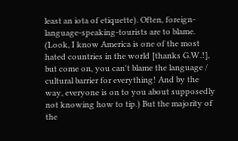least an iota of etiquette). Often, foreign-language-speaking-tourists are to blame. (Look, I know America is one of the most hated countries in the world [thanks G.W.!], but come on, you can't blame the language / cultural barrier for everything! And by the way, everyone is on to you about supposedly not knowing how to tip.) But the majority of the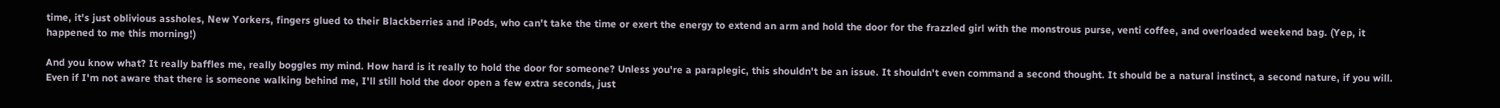time, it's just oblivious assholes, New Yorkers, fingers glued to their Blackberries and iPods, who can't take the time or exert the energy to extend an arm and hold the door for the frazzled girl with the monstrous purse, venti coffee, and overloaded weekend bag. (Yep, it happened to me this morning!)

And you know what? It really baffles me, really boggles my mind. How hard is it really to hold the door for someone? Unless you're a paraplegic, this shouldn't be an issue. It shouldn't even command a second thought. It should be a natural instinct, a second nature, if you will. Even if I'm not aware that there is someone walking behind me, I'll still hold the door open a few extra seconds, just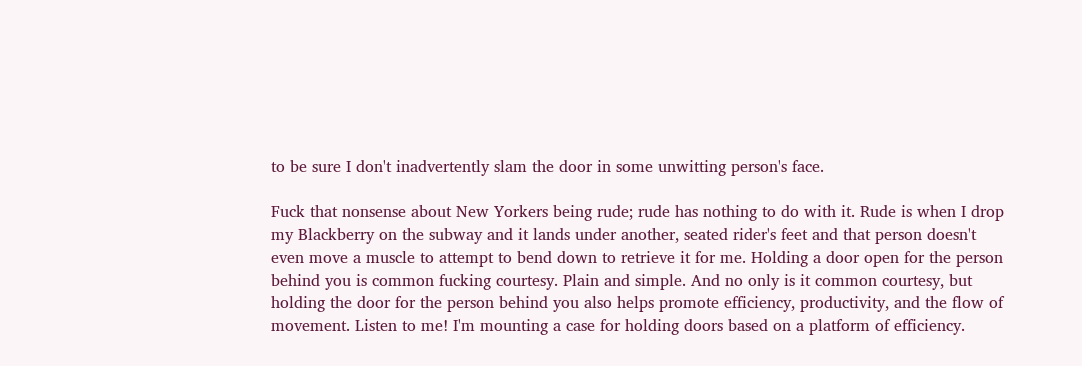to be sure I don't inadvertently slam the door in some unwitting person's face.

Fuck that nonsense about New Yorkers being rude; rude has nothing to do with it. Rude is when I drop my Blackberry on the subway and it lands under another, seated rider's feet and that person doesn't even move a muscle to attempt to bend down to retrieve it for me. Holding a door open for the person behind you is common fucking courtesy. Plain and simple. And no only is it common courtesy, but holding the door for the person behind you also helps promote efficiency, productivity, and the flow of movement. Listen to me! I'm mounting a case for holding doors based on a platform of efficiency.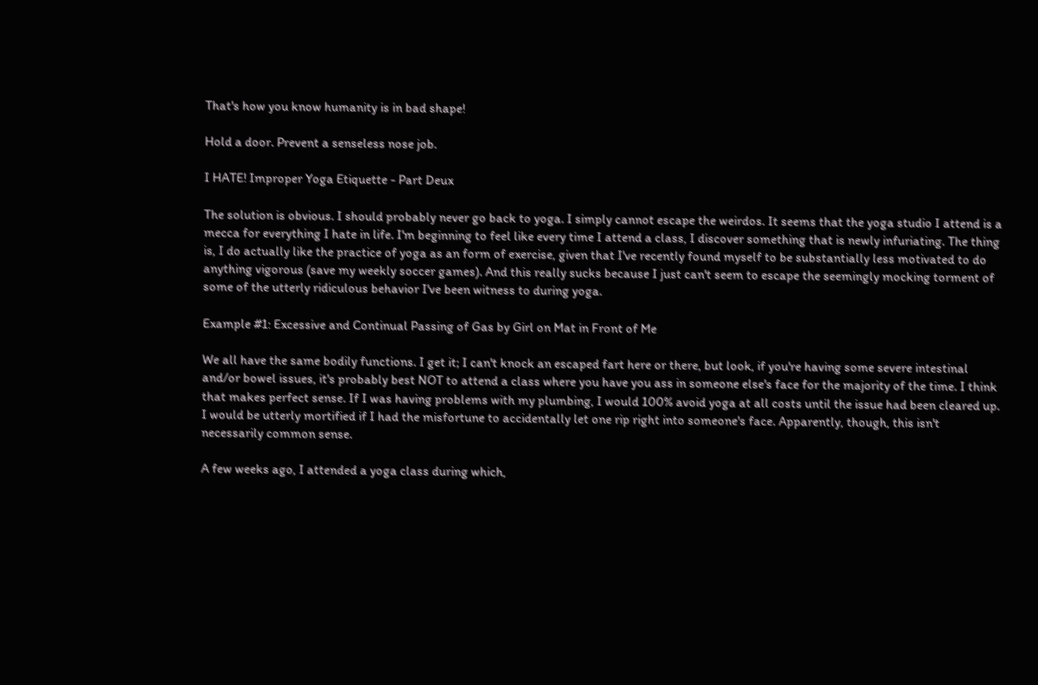That's how you know humanity is in bad shape!

Hold a door. Prevent a senseless nose job.

I HATE! Improper Yoga Etiquette - Part Deux

The solution is obvious. I should probably never go back to yoga. I simply cannot escape the weirdos. It seems that the yoga studio I attend is a mecca for everything I hate in life. I'm beginning to feel like every time I attend a class, I discover something that is newly infuriating. The thing is, I do actually like the practice of yoga as an form of exercise, given that I've recently found myself to be substantially less motivated to do anything vigorous (save my weekly soccer games). And this really sucks because I just can't seem to escape the seemingly mocking torment of some of the utterly ridiculous behavior I've been witness to during yoga.

Example #1: Excessive and Continual Passing of Gas by Girl on Mat in Front of Me

We all have the same bodily functions. I get it; I can't knock an escaped fart here or there, but look, if you're having some severe intestinal and/or bowel issues, it's probably best NOT to attend a class where you have you ass in someone else's face for the majority of the time. I think that makes perfect sense. If I was having problems with my plumbing, I would 100% avoid yoga at all costs until the issue had been cleared up. I would be utterly mortified if I had the misfortune to accidentally let one rip right into someone's face. Apparently, though, this isn't necessarily common sense.

A few weeks ago, I attended a yoga class during which,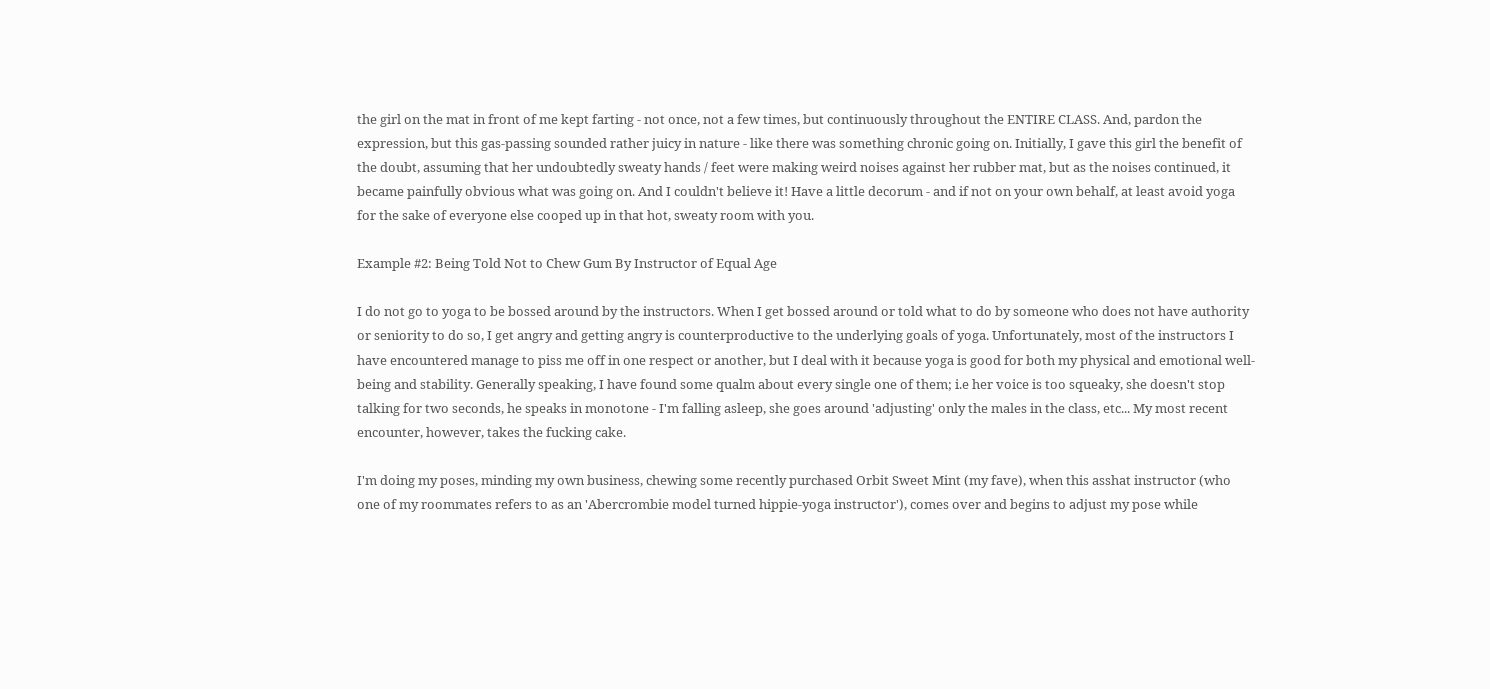the girl on the mat in front of me kept farting - not once, not a few times, but continuously throughout the ENTIRE CLASS. And, pardon the expression, but this gas-passing sounded rather juicy in nature - like there was something chronic going on. Initially, I gave this girl the benefit of the doubt, assuming that her undoubtedly sweaty hands / feet were making weird noises against her rubber mat, but as the noises continued, it became painfully obvious what was going on. And I couldn't believe it! Have a little decorum - and if not on your own behalf, at least avoid yoga for the sake of everyone else cooped up in that hot, sweaty room with you.

Example #2: Being Told Not to Chew Gum By Instructor of Equal Age

I do not go to yoga to be bossed around by the instructors. When I get bossed around or told what to do by someone who does not have authority or seniority to do so, I get angry and getting angry is counterproductive to the underlying goals of yoga. Unfortunately, most of the instructors I have encountered manage to piss me off in one respect or another, but I deal with it because yoga is good for both my physical and emotional well-being and stability. Generally speaking, I have found some qualm about every single one of them; i.e her voice is too squeaky, she doesn't stop talking for two seconds, he speaks in monotone - I'm falling asleep, she goes around 'adjusting' only the males in the class, etc... My most recent encounter, however, takes the fucking cake.

I'm doing my poses, minding my own business, chewing some recently purchased Orbit Sweet Mint (my fave), when this asshat instructor (who one of my roommates refers to as an 'Abercrombie model turned hippie-yoga instructor'), comes over and begins to adjust my pose while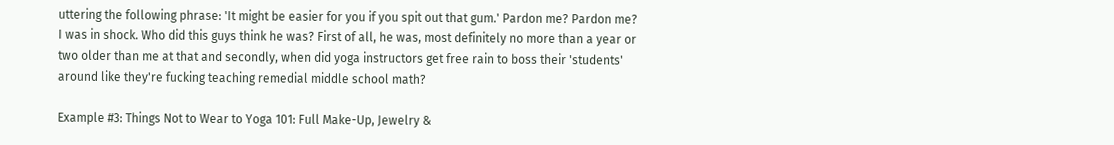uttering the following phrase: 'It might be easier for you if you spit out that gum.' Pardon me? Pardon me? I was in shock. Who did this guys think he was? First of all, he was, most definitely no more than a year or two older than me at that and secondly, when did yoga instructors get free rain to boss their 'students' around like they're fucking teaching remedial middle school math?

Example #3: Things Not to Wear to Yoga 101: Full Make-Up, Jewelry &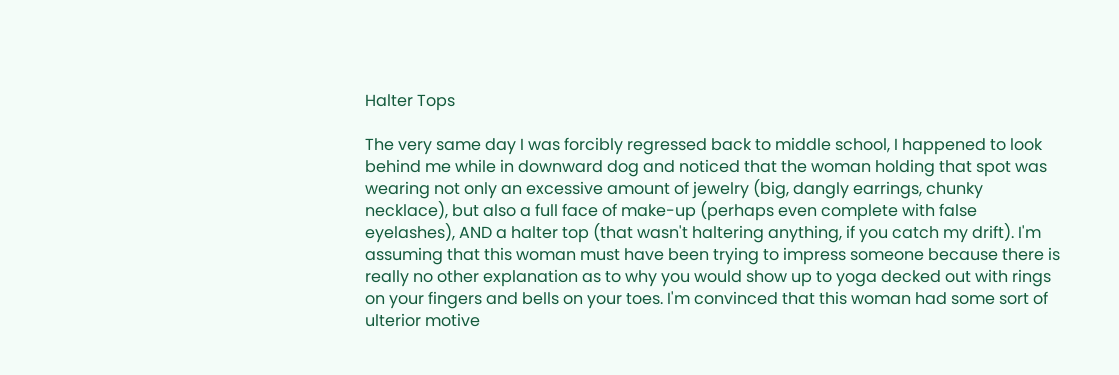Halter Tops

The very same day I was forcibly regressed back to middle school, I happened to look behind me while in downward dog and noticed that the woman holding that spot was wearing not only an excessive amount of jewelry (big, dangly earrings, chunky necklace), but also a full face of make-up (perhaps even complete with false eyelashes), AND a halter top (that wasn't haltering anything, if you catch my drift). I'm assuming that this woman must have been trying to impress someone because there is really no other explanation as to why you would show up to yoga decked out with rings on your fingers and bells on your toes. I'm convinced that this woman had some sort of ulterior motive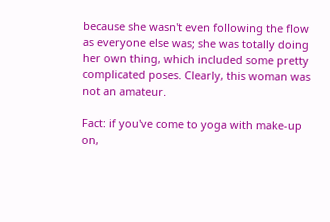because she wasn't even following the flow as everyone else was; she was totally doing her own thing, which included some pretty complicated poses. Clearly, this woman was not an amateur.

Fact: if you've come to yoga with make-up on,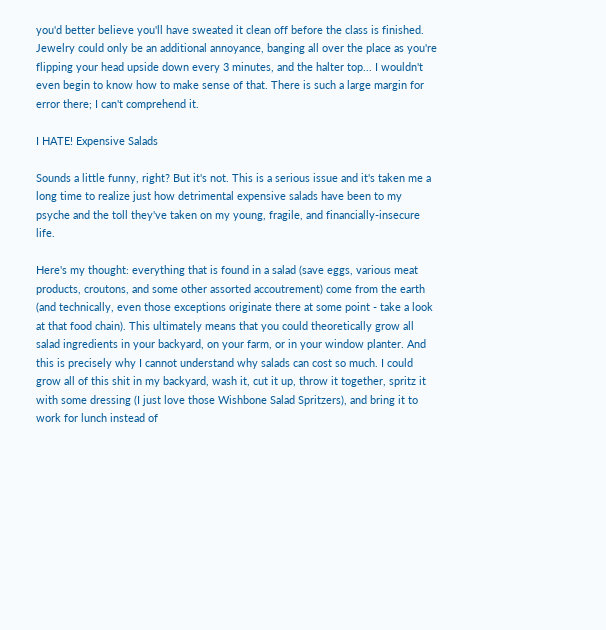you'd better believe you'll have sweated it clean off before the class is finished. Jewelry could only be an additional annoyance, banging all over the place as you're flipping your head upside down every 3 minutes, and the halter top... I wouldn't even begin to know how to make sense of that. There is such a large margin for error there; I can't comprehend it.

I HATE! Expensive Salads

Sounds a little funny, right? But it's not. This is a serious issue and it's taken me a long time to realize just how detrimental expensive salads have been to my psyche and the toll they've taken on my young, fragile, and financially-insecure life.

Here's my thought: everything that is found in a salad (save eggs, various meat products, croutons, and some other assorted accoutrement) come from the earth (and technically, even those exceptions originate there at some point - take a look at that food chain). This ultimately means that you could theoretically grow all salad ingredients in your backyard, on your farm, or in your window planter. And this is precisely why I cannot understand why salads can cost so much. I could grow all of this shit in my backyard, wash it, cut it up, throw it together, spritz it with some dressing (I just love those Wishbone Salad Spritzers), and bring it to work for lunch instead of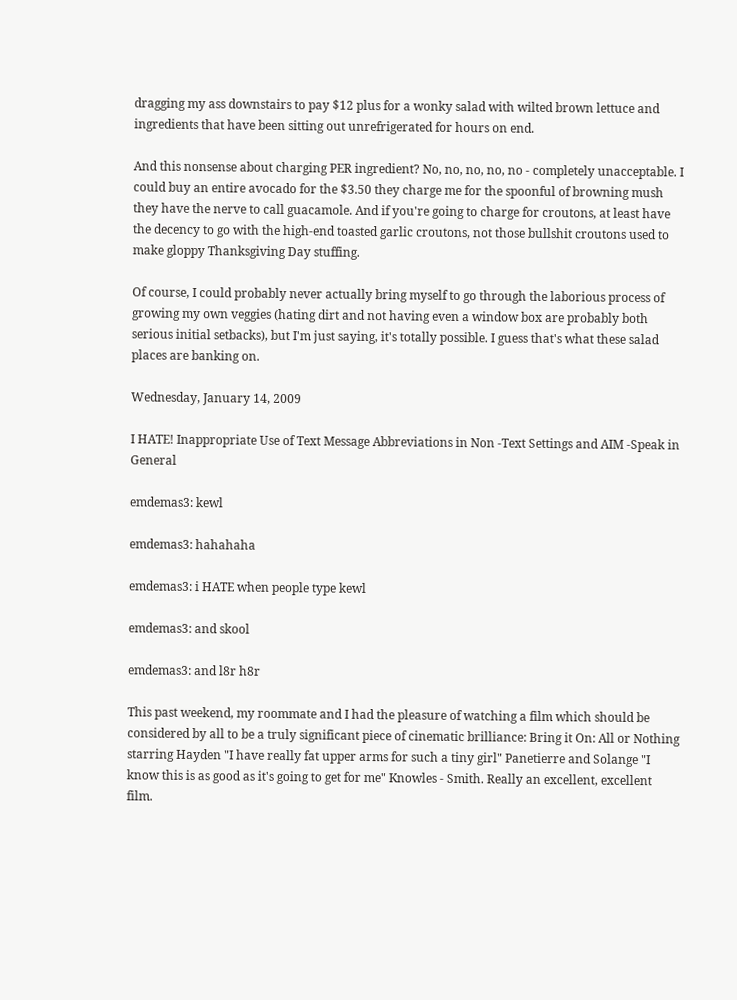dragging my ass downstairs to pay $12 plus for a wonky salad with wilted brown lettuce and ingredients that have been sitting out unrefrigerated for hours on end.

And this nonsense about charging PER ingredient? No, no, no, no, no - completely unacceptable. I could buy an entire avocado for the $3.50 they charge me for the spoonful of browning mush they have the nerve to call guacamole. And if you're going to charge for croutons, at least have the decency to go with the high-end toasted garlic croutons, not those bullshit croutons used to make gloppy Thanksgiving Day stuffing.

Of course, I could probably never actually bring myself to go through the laborious process of growing my own veggies (hating dirt and not having even a window box are probably both serious initial setbacks), but I'm just saying, it's totally possible. I guess that's what these salad places are banking on.

Wednesday, January 14, 2009

I HATE! Inappropriate Use of Text Message Abbreviations in Non -Text Settings and AIM -Speak in General

emdemas3: kewl

emdemas3: hahahaha

emdemas3: i HATE when people type kewl

emdemas3: and skool

emdemas3: and l8r h8r

This past weekend, my roommate and I had the pleasure of watching a film which should be considered by all to be a truly significant piece of cinematic brilliance: Bring it On: All or Nothing starring Hayden "I have really fat upper arms for such a tiny girl" Panetierre and Solange "I know this is as good as it's going to get for me" Knowles - Smith. Really an excellent, excellent film.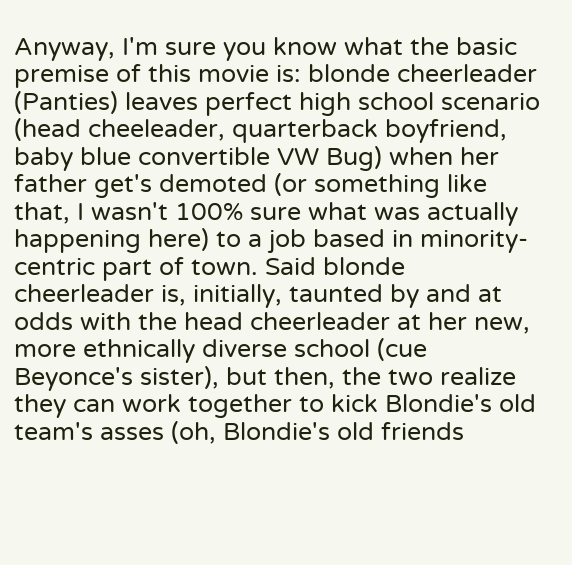Anyway, I'm sure you know what the basic premise of this movie is: blonde cheerleader (Panties) leaves perfect high school scenario (head cheeleader, quarterback boyfriend, baby blue convertible VW Bug) when her father get's demoted (or something like that, I wasn't 100% sure what was actually happening here) to a job based in minority-centric part of town. Said blonde cheerleader is, initially, taunted by and at odds with the head cheerleader at her new, more ethnically diverse school (cue Beyonce's sister), but then, the two realize they can work together to kick Blondie's old team's asses (oh, Blondie's old friends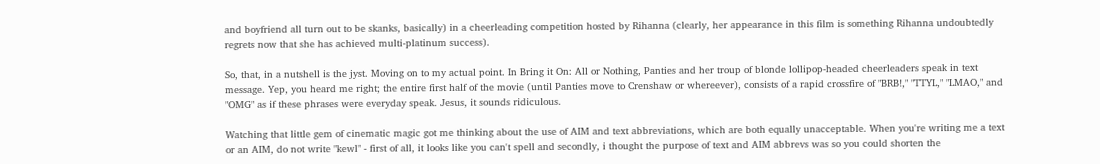and boyfriend all turn out to be skanks, basically) in a cheerleading competition hosted by Rihanna (clearly, her appearance in this film is something Rihanna undoubtedly regrets now that she has achieved multi-platinum success).

So, that, in a nutshell is the jyst. Moving on to my actual point. In Bring it On: All or Nothing, Panties and her troup of blonde lollipop-headed cheerleaders speak in text message. Yep, you heard me right; the entire first half of the movie (until Panties move to Crenshaw or whereever), consists of a rapid crossfire of "BRB!," "TTYL," "LMAO," and "OMG" as if these phrases were everyday speak. Jesus, it sounds ridiculous.

Watching that little gem of cinematic magic got me thinking about the use of AIM and text abbreviations, which are both equally unacceptable. When you're writing me a text or an AIM, do not write "kewl" - first of all, it looks like you can't spell and secondly, i thought the purpose of text and AIM abbrevs was so you could shorten the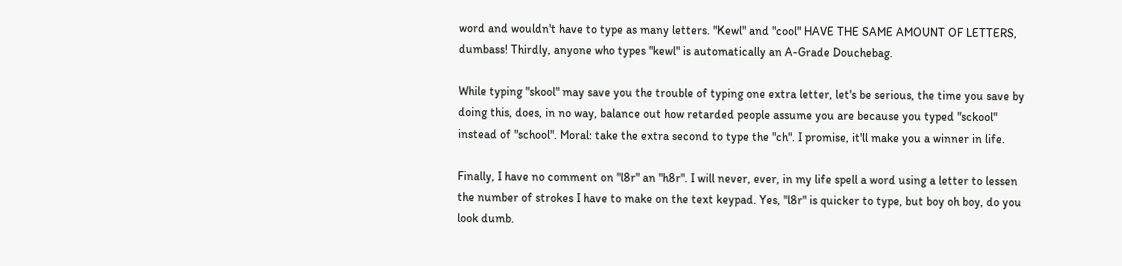word and wouldn't have to type as many letters. "Kewl" and "cool" HAVE THE SAME AMOUNT OF LETTERS, dumbass! Thirdly, anyone who types "kewl" is automatically an A-Grade Douchebag.

While typing "skool" may save you the trouble of typing one extra letter, let's be serious, the time you save by doing this, does, in no way, balance out how retarded people assume you are because you typed "sckool" instead of "school". Moral: take the extra second to type the "ch". I promise, it'll make you a winner in life.

Finally, I have no comment on "l8r" an "h8r". I will never, ever, in my life spell a word using a letter to lessen the number of strokes I have to make on the text keypad. Yes, "l8r" is quicker to type, but boy oh boy, do you look dumb.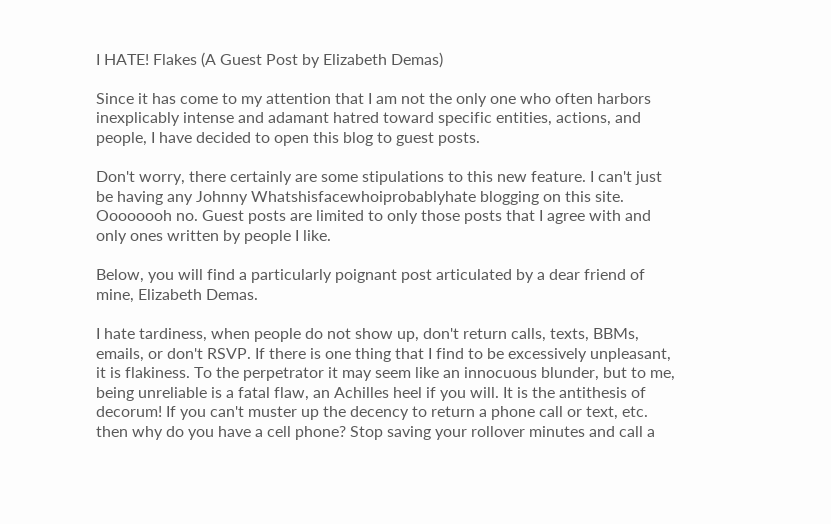I HATE! Flakes (A Guest Post by Elizabeth Demas)

Since it has come to my attention that I am not the only one who often harbors inexplicably intense and adamant hatred toward specific entities, actions, and people, I have decided to open this blog to guest posts.

Don't worry, there certainly are some stipulations to this new feature. I can't just be having any Johnny Whatshisfacewhoiprobablyhate blogging on this site. Oooooooh no. Guest posts are limited to only those posts that I agree with and only ones written by people I like.

Below, you will find a particularly poignant post articulated by a dear friend of mine, Elizabeth Demas.

I hate tardiness, when people do not show up, don't return calls, texts, BBMs, emails, or don't RSVP. If there is one thing that I find to be excessively unpleasant, it is flakiness. To the perpetrator it may seem like an innocuous blunder, but to me, being unreliable is a fatal flaw, an Achilles heel if you will. It is the antithesis of decorum! If you can't muster up the decency to return a phone call or text, etc. then why do you have a cell phone? Stop saving your rollover minutes and call a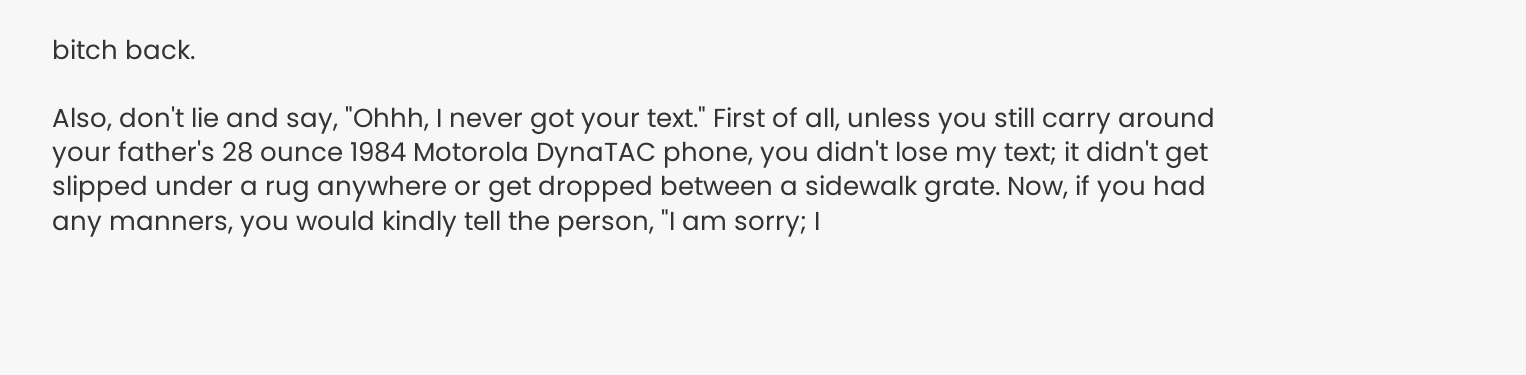bitch back.

Also, don't lie and say, "Ohhh, I never got your text." First of all, unless you still carry around your father's 28 ounce 1984 Motorola DynaTAC phone, you didn't lose my text; it didn't get slipped under a rug anywhere or get dropped between a sidewalk grate. Now, if you had any manners, you would kindly tell the person, "I am sorry; I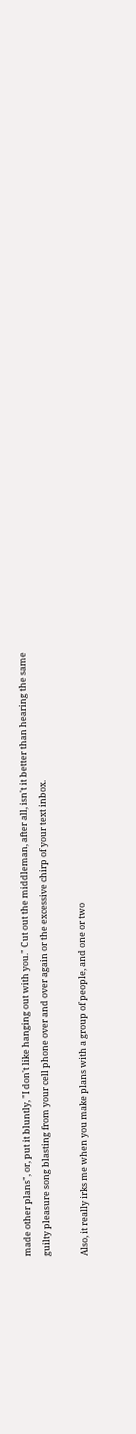made other plans", or, put it bluntly, "I don't like hanging out with you." Cut out the middleman, after all, isn't it better than hearing the same guilty pleasure song blasting from your cell phone over and over again or the excessive chirp of your text inbox.

Also, it really irks me when you make plans with a group of people, and one or two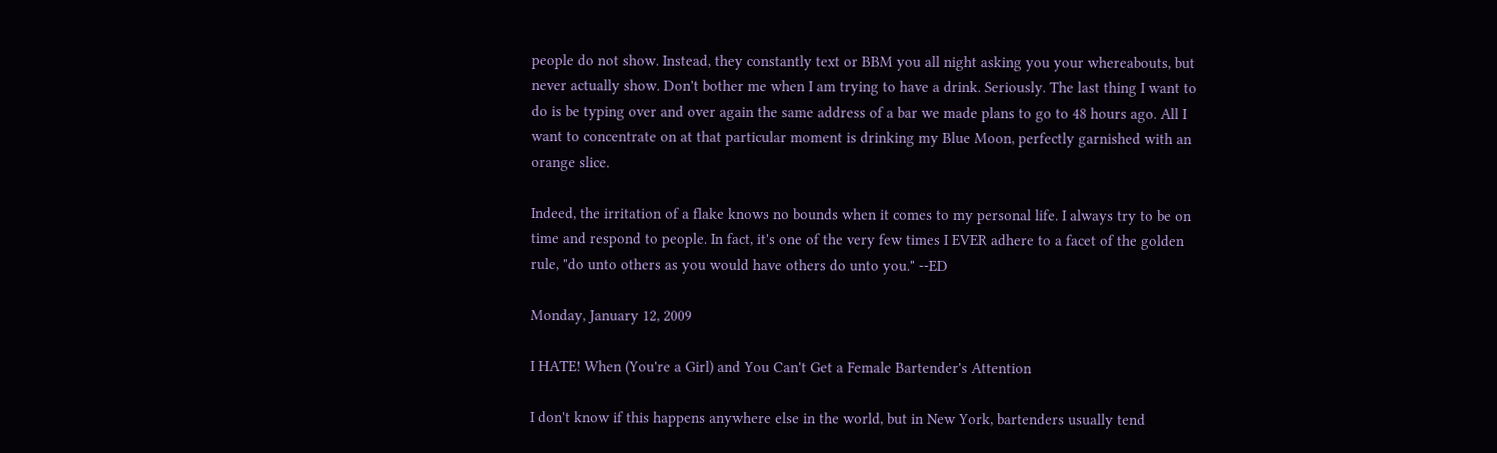people do not show. Instead, they constantly text or BBM you all night asking you your whereabouts, but never actually show. Don't bother me when I am trying to have a drink. Seriously. The last thing I want to do is be typing over and over again the same address of a bar we made plans to go to 48 hours ago. All I want to concentrate on at that particular moment is drinking my Blue Moon, perfectly garnished with an orange slice.

Indeed, the irritation of a flake knows no bounds when it comes to my personal life. I always try to be on time and respond to people. In fact, it's one of the very few times I EVER adhere to a facet of the golden rule, "do unto others as you would have others do unto you." --ED

Monday, January 12, 2009

I HATE! When (You're a Girl) and You Can't Get a Female Bartender's Attention

I don't know if this happens anywhere else in the world, but in New York, bartenders usually tend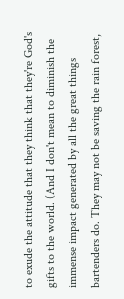to exude the attitude that they think that they're God's gifts to the world. (And I don't mean to diminish the immense impact generated by all the great things bartenders do. They may not be saving the rain forest,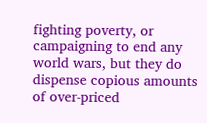fighting poverty, or campaigning to end any world wars, but they do dispense copious amounts of over-priced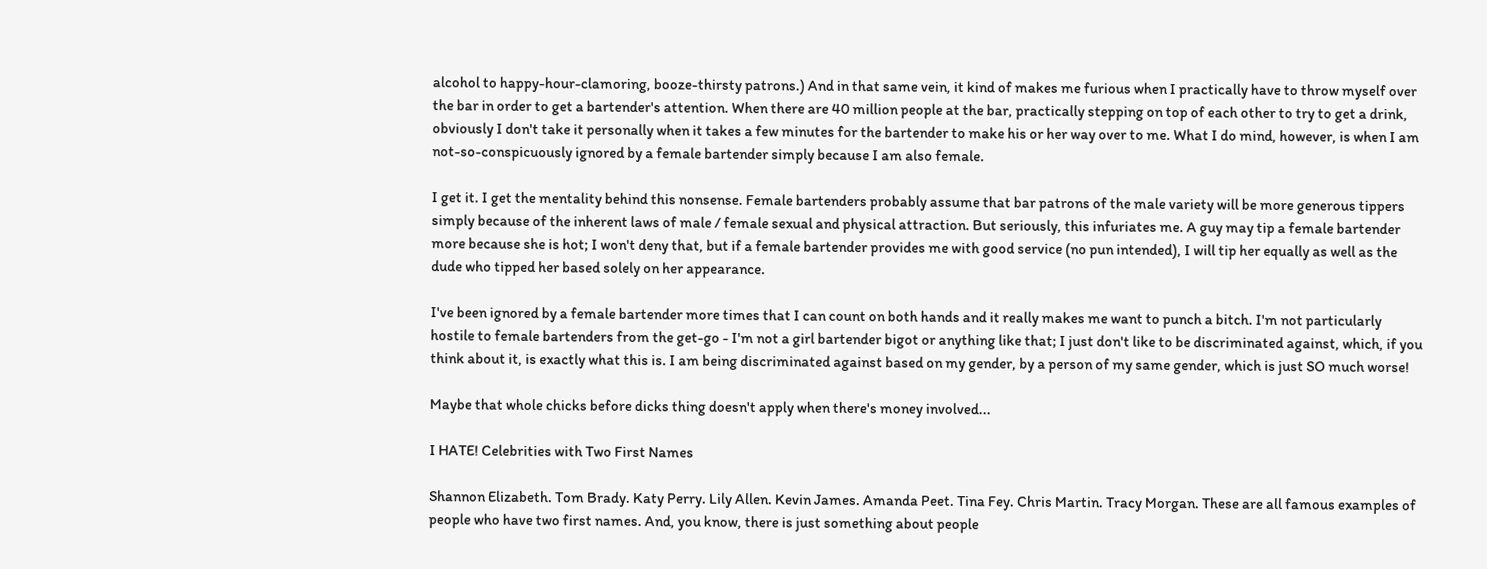alcohol to happy-hour-clamoring, booze-thirsty patrons.) And in that same vein, it kind of makes me furious when I practically have to throw myself over the bar in order to get a bartender's attention. When there are 40 million people at the bar, practically stepping on top of each other to try to get a drink, obviously I don't take it personally when it takes a few minutes for the bartender to make his or her way over to me. What I do mind, however, is when I am not-so-conspicuously ignored by a female bartender simply because I am also female.

I get it. I get the mentality behind this nonsense. Female bartenders probably assume that bar patrons of the male variety will be more generous tippers simply because of the inherent laws of male / female sexual and physical attraction. But seriously, this infuriates me. A guy may tip a female bartender more because she is hot; I won't deny that, but if a female bartender provides me with good service (no pun intended), I will tip her equally as well as the dude who tipped her based solely on her appearance.

I've been ignored by a female bartender more times that I can count on both hands and it really makes me want to punch a bitch. I'm not particularly hostile to female bartenders from the get-go - I'm not a girl bartender bigot or anything like that; I just don't like to be discriminated against, which, if you think about it, is exactly what this is. I am being discriminated against based on my gender, by a person of my same gender, which is just SO much worse!

Maybe that whole chicks before dicks thing doesn't apply when there's money involved...

I HATE! Celebrities with Two First Names

Shannon Elizabeth. Tom Brady. Katy Perry. Lily Allen. Kevin James. Amanda Peet. Tina Fey. Chris Martin. Tracy Morgan. These are all famous examples of people who have two first names. And, you know, there is just something about people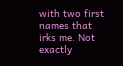with two first names that irks me. Not exactly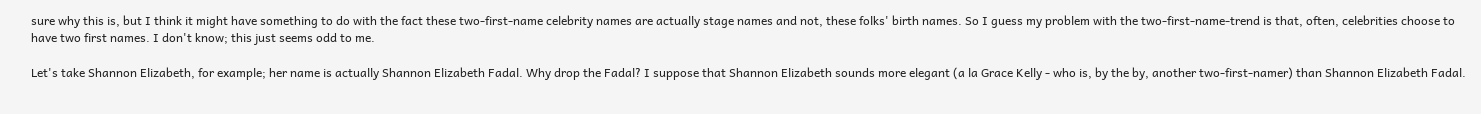sure why this is, but I think it might have something to do with the fact these two-first-name celebrity names are actually stage names and not, these folks' birth names. So I guess my problem with the two-first-name-trend is that, often, celebrities choose to have two first names. I don't know; this just seems odd to me.

Let's take Shannon Elizabeth, for example; her name is actually Shannon Elizabeth Fadal. Why drop the Fadal? I suppose that Shannon Elizabeth sounds more elegant (a la Grace Kelly - who is, by the by, another two-first-namer) than Shannon Elizabeth Fadal.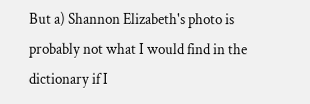But a) Shannon Elizabeth's photo is probably not what I would find in the dictionary if I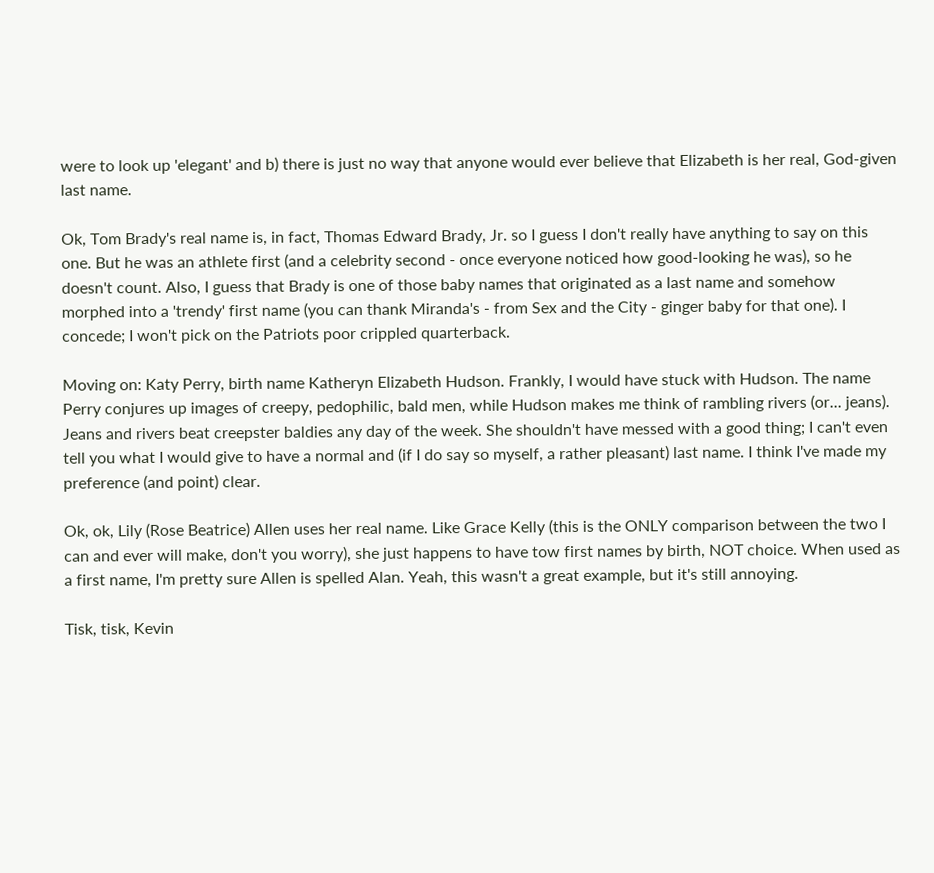were to look up 'elegant' and b) there is just no way that anyone would ever believe that Elizabeth is her real, God-given last name.

Ok, Tom Brady's real name is, in fact, Thomas Edward Brady, Jr. so I guess I don't really have anything to say on this one. But he was an athlete first (and a celebrity second - once everyone noticed how good-looking he was), so he doesn't count. Also, I guess that Brady is one of those baby names that originated as a last name and somehow morphed into a 'trendy' first name (you can thank Miranda's - from Sex and the City - ginger baby for that one). I concede; I won't pick on the Patriots poor crippled quarterback.

Moving on: Katy Perry, birth name Katheryn Elizabeth Hudson. Frankly, I would have stuck with Hudson. The name Perry conjures up images of creepy, pedophilic, bald men, while Hudson makes me think of rambling rivers (or... jeans). Jeans and rivers beat creepster baldies any day of the week. She shouldn't have messed with a good thing; I can't even tell you what I would give to have a normal and (if I do say so myself, a rather pleasant) last name. I think I've made my preference (and point) clear.

Ok, ok, Lily (Rose Beatrice) Allen uses her real name. Like Grace Kelly (this is the ONLY comparison between the two I can and ever will make, don't you worry), she just happens to have tow first names by birth, NOT choice. When used as a first name, I'm pretty sure Allen is spelled Alan. Yeah, this wasn't a great example, but it's still annoying.

Tisk, tisk, Kevin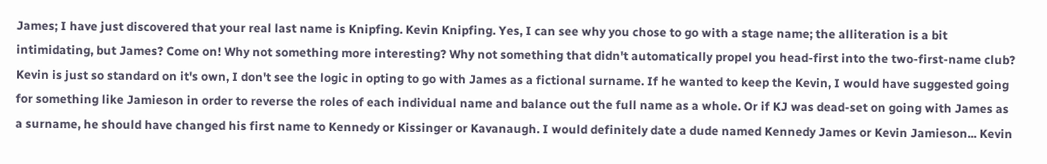James; I have just discovered that your real last name is Knipfing. Kevin Knipfing. Yes, I can see why you chose to go with a stage name; the alliteration is a bit intimidating, but James? Come on! Why not something more interesting? Why not something that didn't automatically propel you head-first into the two-first-name club? Kevin is just so standard on it's own, I don't see the logic in opting to go with James as a fictional surname. If he wanted to keep the Kevin, I would have suggested going for something like Jamieson in order to reverse the roles of each individual name and balance out the full name as a whole. Or if KJ was dead-set on going with James as a surname, he should have changed his first name to Kennedy or Kissinger or Kavanaugh. I would definitely date a dude named Kennedy James or Kevin Jamieson... Kevin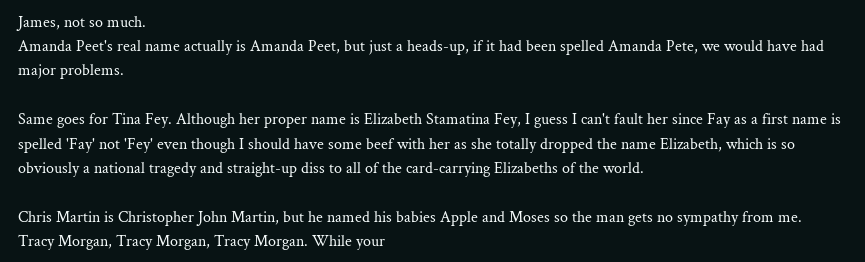James, not so much.
Amanda Peet's real name actually is Amanda Peet, but just a heads-up, if it had been spelled Amanda Pete, we would have had major problems.

Same goes for Tina Fey. Although her proper name is Elizabeth Stamatina Fey, I guess I can't fault her since Fay as a first name is spelled 'Fay' not 'Fey' even though I should have some beef with her as she totally dropped the name Elizabeth, which is so obviously a national tragedy and straight-up diss to all of the card-carrying Elizabeths of the world.

Chris Martin is Christopher John Martin, but he named his babies Apple and Moses so the man gets no sympathy from me.
Tracy Morgan, Tracy Morgan, Tracy Morgan. While your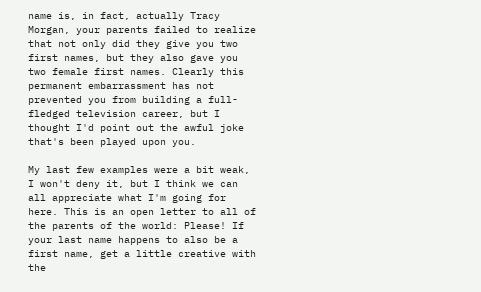name is, in fact, actually Tracy Morgan, your parents failed to realize that not only did they give you two first names, but they also gave you two female first names. Clearly this permanent embarrassment has not prevented you from building a full-fledged television career, but I thought I'd point out the awful joke that's been played upon you.

My last few examples were a bit weak, I won't deny it, but I think we can all appreciate what I'm going for here. This is an open letter to all of the parents of the world: Please! If your last name happens to also be a first name, get a little creative with the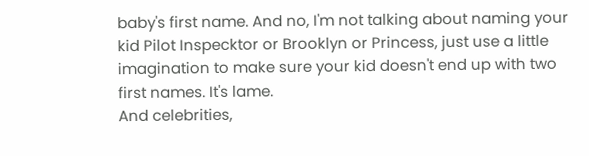baby's first name. And no, I'm not talking about naming your kid Pilot Inspecktor or Brooklyn or Princess, just use a little imagination to make sure your kid doesn't end up with two first names. It's lame.
And celebrities,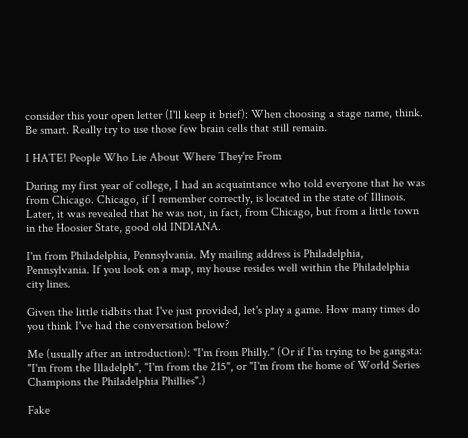consider this your open letter (I'll keep it brief): When choosing a stage name, think. Be smart. Really try to use those few brain cells that still remain.

I HATE! People Who Lie About Where They're From

During my first year of college, I had an acquaintance who told everyone that he was from Chicago. Chicago, if I remember correctly, is located in the state of Illinois. Later, it was revealed that he was not, in fact, from Chicago, but from a little town in the Hoosier State, good old INDIANA.

I'm from Philadelphia, Pennsylvania. My mailing address is Philadelphia, Pennsylvania. If you look on a map, my house resides well within the Philadelphia city lines.

Given the little tidbits that I've just provided, let's play a game. How many times do you think I've had the conversation below?

Me (usually after an introduction): "I'm from Philly." (Or if I'm trying to be gangsta: "I'm from the Illadelph", "I'm from the 215", or "I'm from the home of World Series Champions the Philadelphia Phillies".)

Fake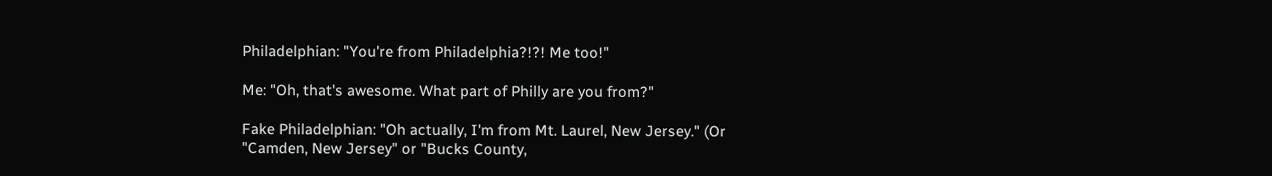Philadelphian: "You're from Philadelphia?!?! Me too!"

Me: "Oh, that's awesome. What part of Philly are you from?"

Fake Philadelphian: "Oh actually, I'm from Mt. Laurel, New Jersey." (Or "Camden, New Jersey" or "Bucks County,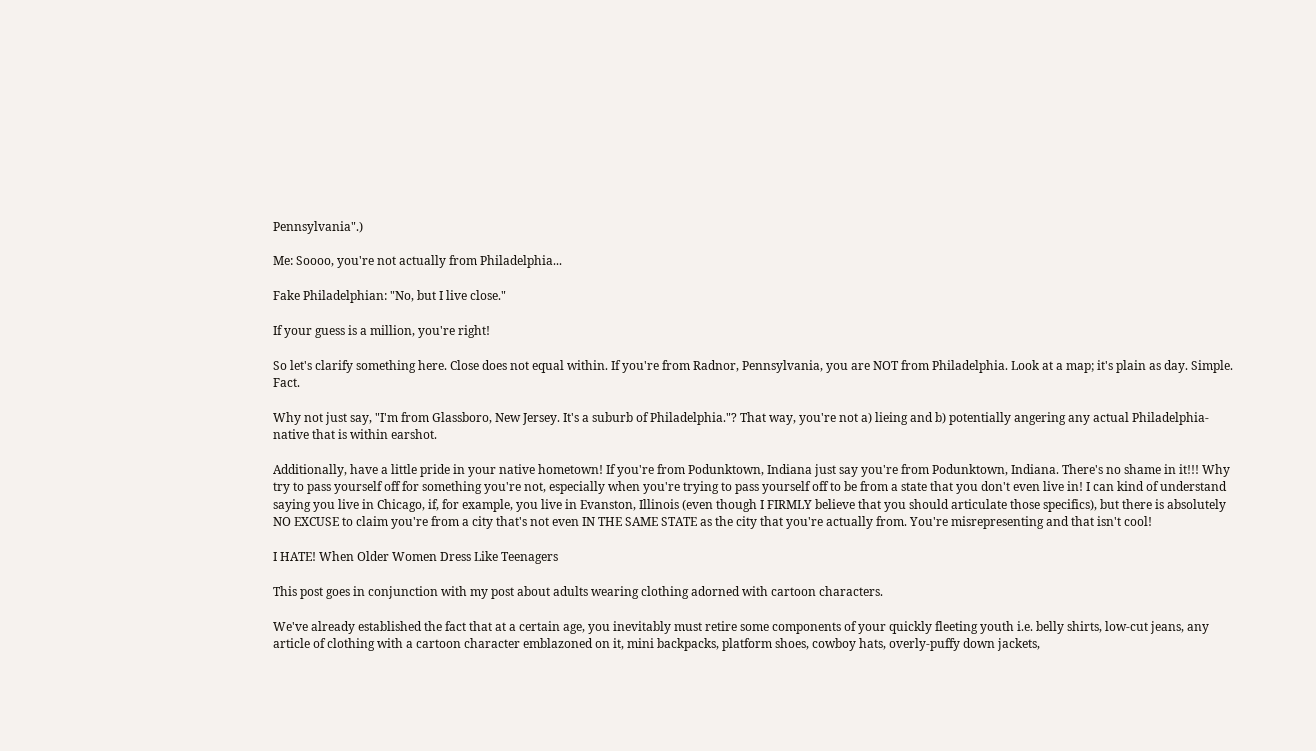Pennsylvania".)

Me: Soooo, you're not actually from Philadelphia...

Fake Philadelphian: "No, but I live close."

If your guess is a million, you're right!

So let's clarify something here. Close does not equal within. If you're from Radnor, Pennsylvania, you are NOT from Philadelphia. Look at a map; it's plain as day. Simple. Fact.

Why not just say, "I'm from Glassboro, New Jersey. It's a suburb of Philadelphia."? That way, you're not a) lieing and b) potentially angering any actual Philadelphia-native that is within earshot.

Additionally, have a little pride in your native hometown! If you're from Podunktown, Indiana just say you're from Podunktown, Indiana. There's no shame in it!!! Why try to pass yourself off for something you're not, especially when you're trying to pass yourself off to be from a state that you don't even live in! I can kind of understand saying you live in Chicago, if, for example, you live in Evanston, Illinois (even though I FIRMLY believe that you should articulate those specifics), but there is absolutely NO EXCUSE to claim you're from a city that's not even IN THE SAME STATE as the city that you're actually from. You're misrepresenting and that isn't cool!

I HATE! When Older Women Dress Like Teenagers

This post goes in conjunction with my post about adults wearing clothing adorned with cartoon characters.

We've already established the fact that at a certain age, you inevitably must retire some components of your quickly fleeting youth i.e. belly shirts, low-cut jeans, any article of clothing with a cartoon character emblazoned on it, mini backpacks, platform shoes, cowboy hats, overly-puffy down jackets,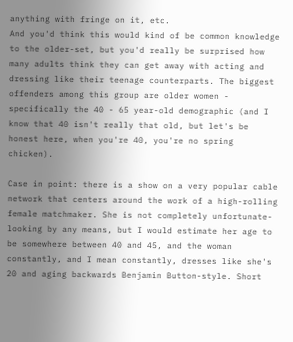anything with fringe on it, etc.
And you'd think this would kind of be common knowledge to the older-set, but you'd really be surprised how many adults think they can get away with acting and dressing like their teenage counterparts. The biggest offenders among this group are older women - specifically the 40 - 65 year-old demographic (and I know that 40 isn't really that old, but let's be honest here, when you're 40, you're no spring chicken).

Case in point: there is a show on a very popular cable network that centers around the work of a high-rolling female matchmaker. She is not completely unfortunate-looking by any means, but I would estimate her age to be somewhere between 40 and 45, and the woman constantly, and I mean constantly, dresses like she's 20 and aging backwards Benjamin Button-style. Short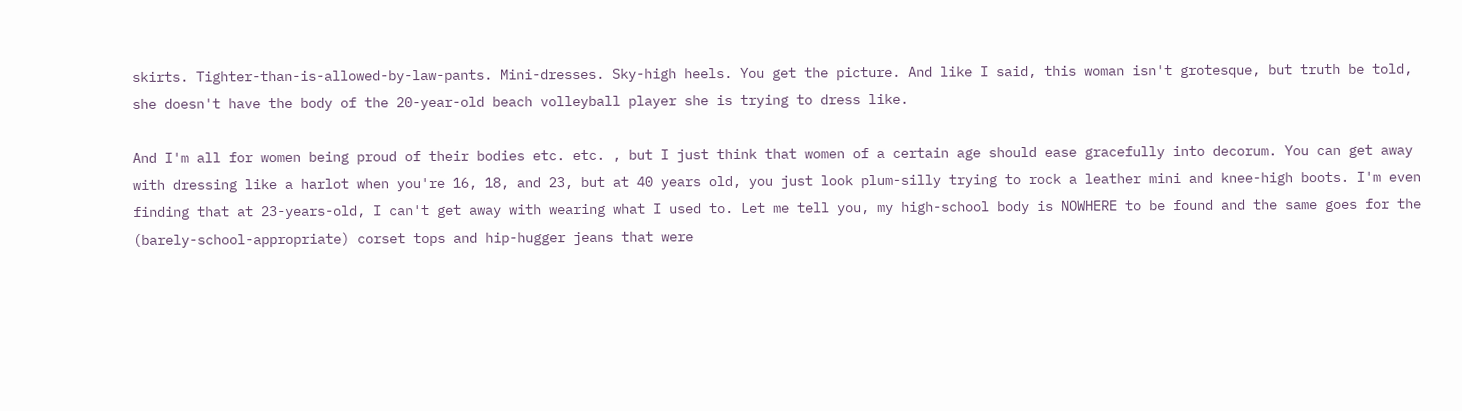skirts. Tighter-than-is-allowed-by-law-pants. Mini-dresses. Sky-high heels. You get the picture. And like I said, this woman isn't grotesque, but truth be told, she doesn't have the body of the 20-year-old beach volleyball player she is trying to dress like.

And I'm all for women being proud of their bodies etc. etc. , but I just think that women of a certain age should ease gracefully into decorum. You can get away with dressing like a harlot when you're 16, 18, and 23, but at 40 years old, you just look plum-silly trying to rock a leather mini and knee-high boots. I'm even finding that at 23-years-old, I can't get away with wearing what I used to. Let me tell you, my high-school body is NOWHERE to be found and the same goes for the (barely-school-appropriate) corset tops and hip-hugger jeans that were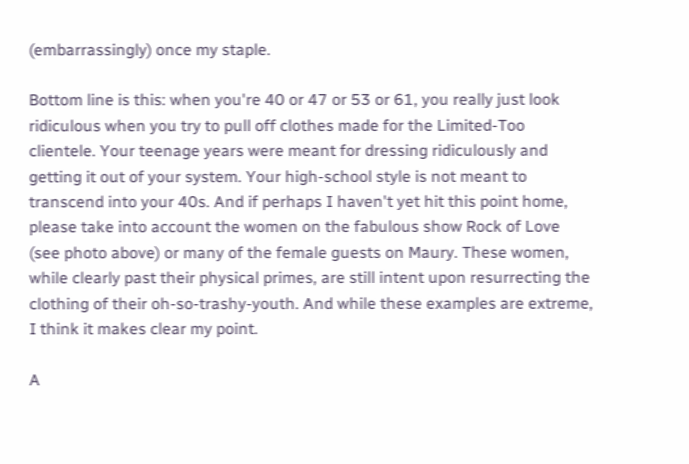(embarrassingly) once my staple.

Bottom line is this: when you're 40 or 47 or 53 or 61, you really just look ridiculous when you try to pull off clothes made for the Limited-Too clientele. Your teenage years were meant for dressing ridiculously and getting it out of your system. Your high-school style is not meant to transcend into your 40s. And if perhaps I haven't yet hit this point home, please take into account the women on the fabulous show Rock of Love (see photo above) or many of the female guests on Maury. These women, while clearly past their physical primes, are still intent upon resurrecting the clothing of their oh-so-trashy-youth. And while these examples are extreme, I think it makes clear my point.

A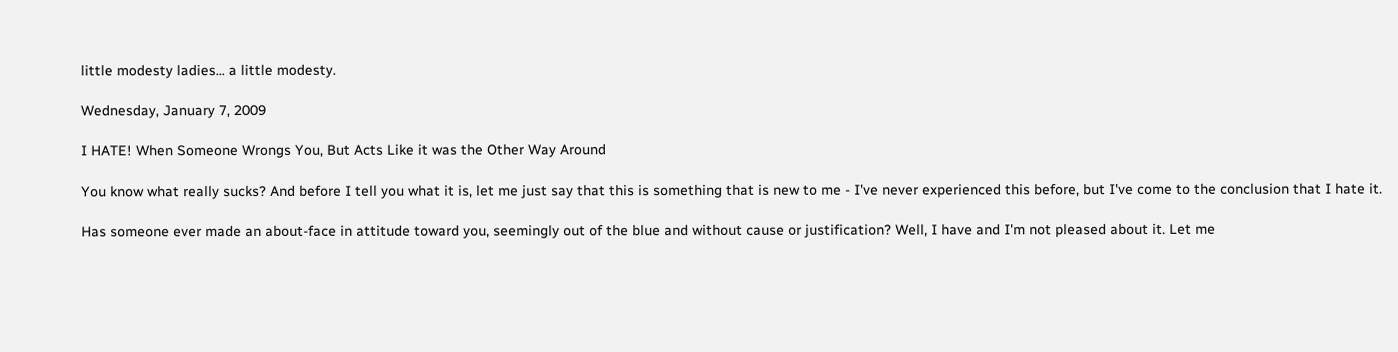little modesty ladies... a little modesty.

Wednesday, January 7, 2009

I HATE! When Someone Wrongs You, But Acts Like it was the Other Way Around

You know what really sucks? And before I tell you what it is, let me just say that this is something that is new to me - I've never experienced this before, but I've come to the conclusion that I hate it.

Has someone ever made an about-face in attitude toward you, seemingly out of the blue and without cause or justification? Well, I have and I'm not pleased about it. Let me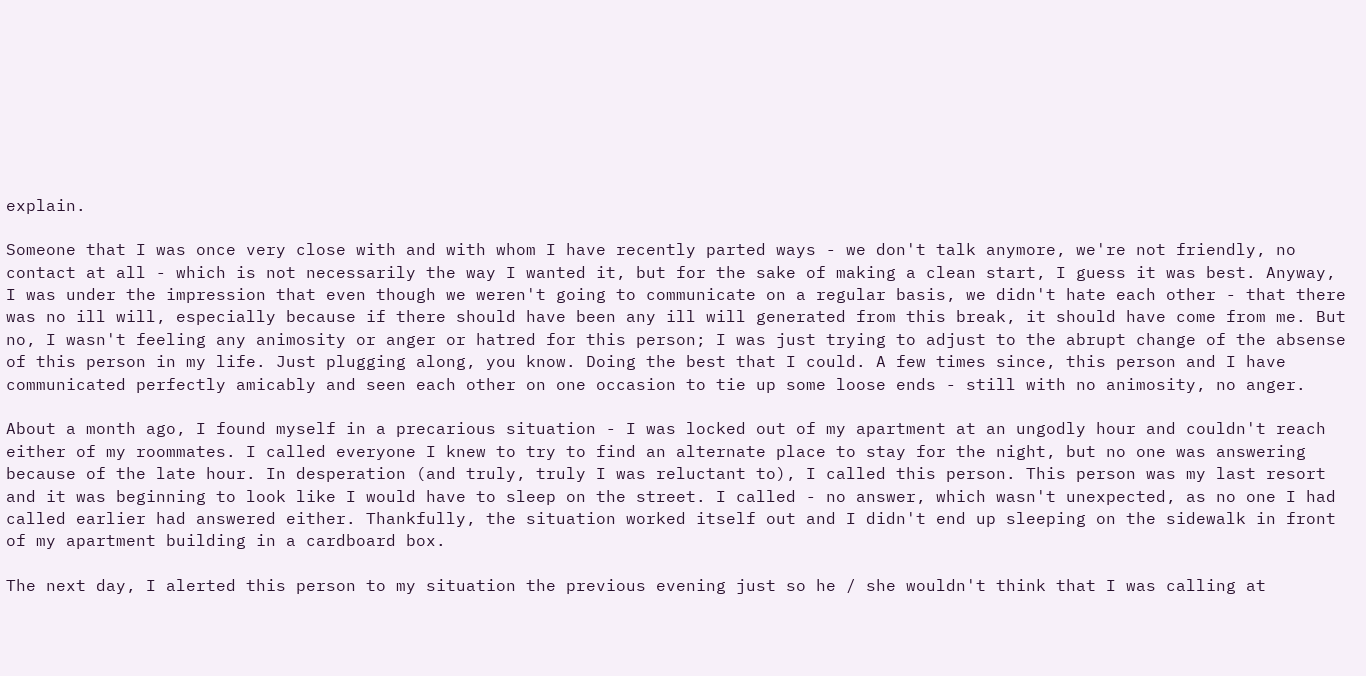explain.

Someone that I was once very close with and with whom I have recently parted ways - we don't talk anymore, we're not friendly, no contact at all - which is not necessarily the way I wanted it, but for the sake of making a clean start, I guess it was best. Anyway, I was under the impression that even though we weren't going to communicate on a regular basis, we didn't hate each other - that there was no ill will, especially because if there should have been any ill will generated from this break, it should have come from me. But no, I wasn't feeling any animosity or anger or hatred for this person; I was just trying to adjust to the abrupt change of the absense of this person in my life. Just plugging along, you know. Doing the best that I could. A few times since, this person and I have communicated perfectly amicably and seen each other on one occasion to tie up some loose ends - still with no animosity, no anger.

About a month ago, I found myself in a precarious situation - I was locked out of my apartment at an ungodly hour and couldn't reach either of my roommates. I called everyone I knew to try to find an alternate place to stay for the night, but no one was answering because of the late hour. In desperation (and truly, truly I was reluctant to), I called this person. This person was my last resort and it was beginning to look like I would have to sleep on the street. I called - no answer, which wasn't unexpected, as no one I had called earlier had answered either. Thankfully, the situation worked itself out and I didn't end up sleeping on the sidewalk in front of my apartment building in a cardboard box.

The next day, I alerted this person to my situation the previous evening just so he / she wouldn't think that I was calling at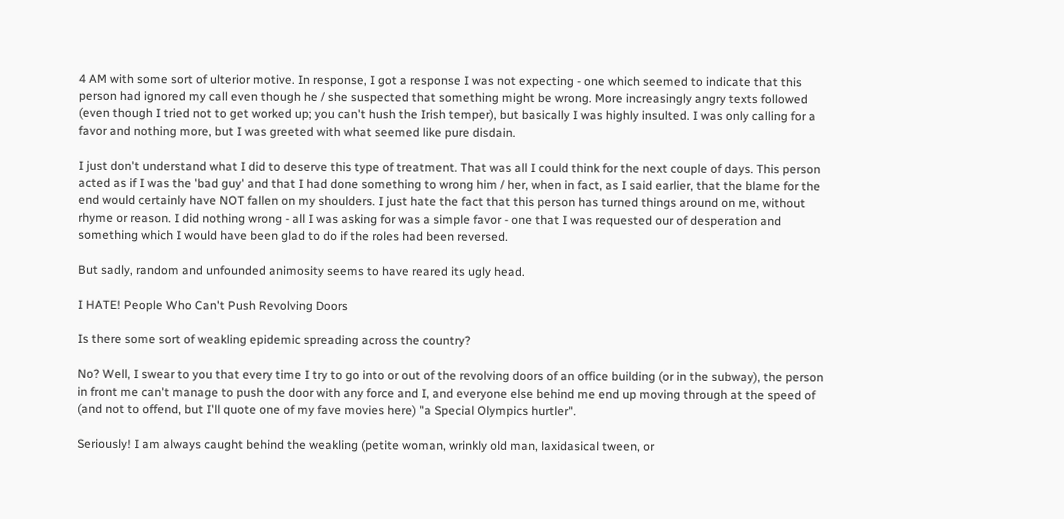4 AM with some sort of ulterior motive. In response, I got a response I was not expecting - one which seemed to indicate that this person had ignored my call even though he / she suspected that something might be wrong. More increasingly angry texts followed (even though I tried not to get worked up; you can't hush the Irish temper), but basically I was highly insulted. I was only calling for a favor and nothing more, but I was greeted with what seemed like pure disdain.

I just don't understand what I did to deserve this type of treatment. That was all I could think for the next couple of days. This person acted as if I was the 'bad guy' and that I had done something to wrong him / her, when in fact, as I said earlier, that the blame for the end would certainly have NOT fallen on my shoulders. I just hate the fact that this person has turned things around on me, without rhyme or reason. I did nothing wrong - all I was asking for was a simple favor - one that I was requested our of desperation and something which I would have been glad to do if the roles had been reversed.

But sadly, random and unfounded animosity seems to have reared its ugly head.

I HATE! People Who Can't Push Revolving Doors

Is there some sort of weakling epidemic spreading across the country?

No? Well, I swear to you that every time I try to go into or out of the revolving doors of an office building (or in the subway), the person in front me can't manage to push the door with any force and I, and everyone else behind me end up moving through at the speed of (and not to offend, but I'll quote one of my fave movies here) "a Special Olympics hurtler".

Seriously! I am always caught behind the weakling (petite woman, wrinkly old man, laxidasical tween, or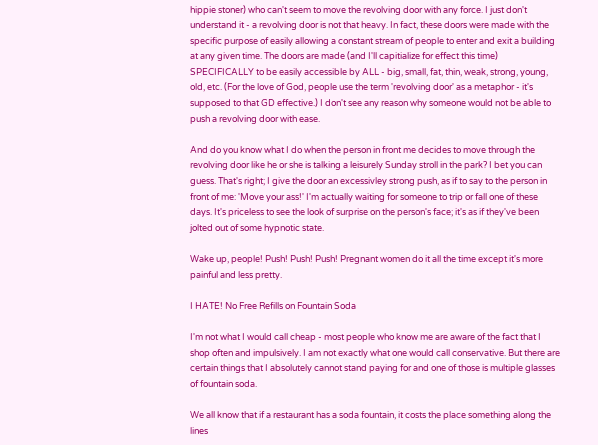hippie stoner) who can't seem to move the revolving door with any force. I just don't understand it - a revolving door is not that heavy. In fact, these doors were made with the specific purpose of easily allowing a constant stream of people to enter and exit a building at any given time. The doors are made (and I'll capitialize for effect this time) SPECIFICALLY to be easily accessible by ALL - big, small, fat, thin, weak, strong, young, old, etc. (For the love of God, people use the term 'revolving door' as a metaphor - it's supposed to that GD effective.) I don't see any reason why someone would not be able to push a revolving door with ease.

And do you know what I do when the person in front me decides to move through the revolving door like he or she is talking a leisurely Sunday stroll in the park? I bet you can guess. That's right; I give the door an excessivley strong push, as if to say to the person in front of me: 'Move your ass!' I'm actually waiting for someone to trip or fall one of these days. It's priceless to see the look of surprise on the person's face; it's as if they've been jolted out of some hypnotic state.

Wake up, people! Push! Push! Push! Pregnant women do it all the time except it's more painful and less pretty.

I HATE! No Free Refills on Fountain Soda

I'm not what I would call cheap - most people who know me are aware of the fact that I shop often and impulsively. I am not exactly what one would call conservative. But there are certain things that I absolutely cannot stand paying for and one of those is multiple glasses of fountain soda.

We all know that if a restaurant has a soda fountain, it costs the place something along the lines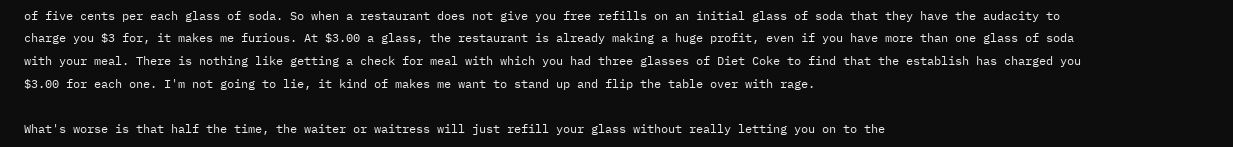of five cents per each glass of soda. So when a restaurant does not give you free refills on an initial glass of soda that they have the audacity to charge you $3 for, it makes me furious. At $3.00 a glass, the restaurant is already making a huge profit, even if you have more than one glass of soda with your meal. There is nothing like getting a check for meal with which you had three glasses of Diet Coke to find that the establish has charged you $3.00 for each one. I'm not going to lie, it kind of makes me want to stand up and flip the table over with rage.

What's worse is that half the time, the waiter or waitress will just refill your glass without really letting you on to the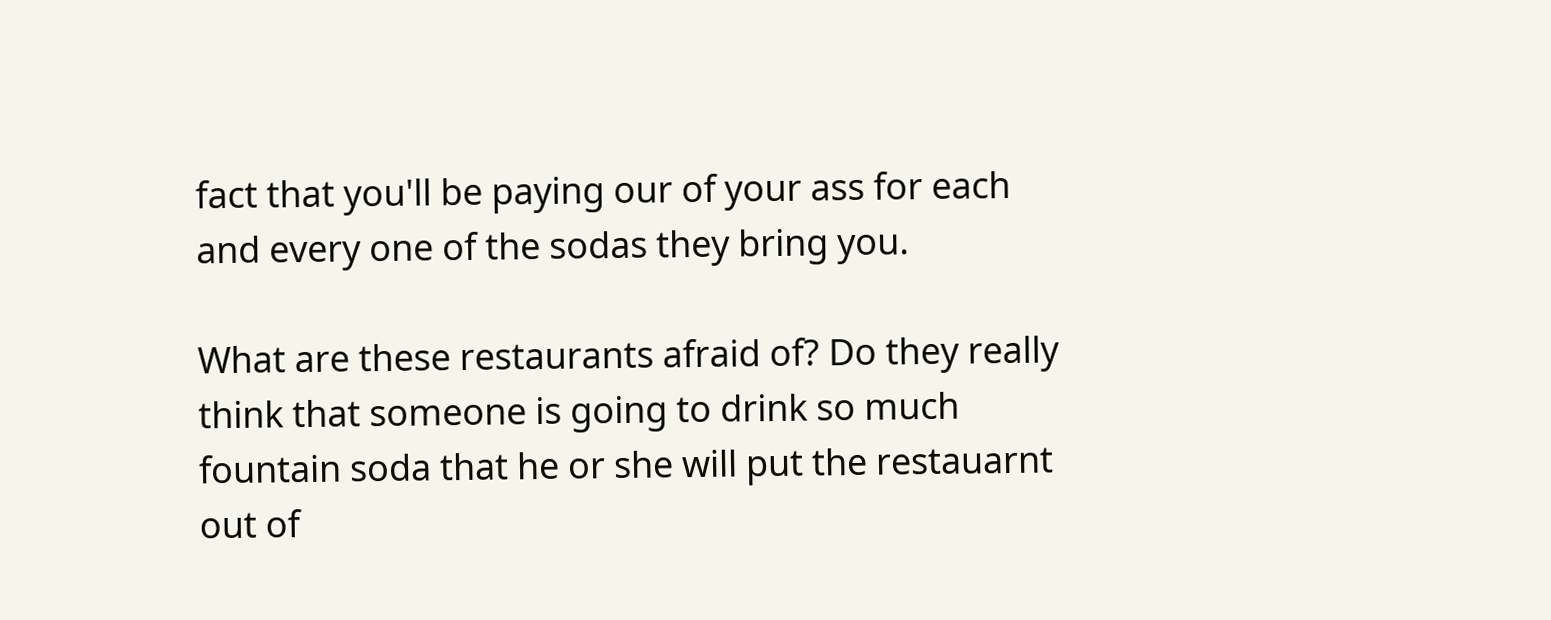fact that you'll be paying our of your ass for each and every one of the sodas they bring you.

What are these restaurants afraid of? Do they really think that someone is going to drink so much fountain soda that he or she will put the restauarnt out of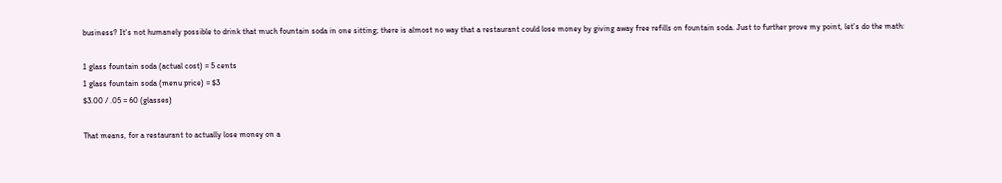business? It's not humanely possible to drink that much fountain soda in one sitting; there is almost no way that a restaurant could lose money by giving away free refills on fountain soda. Just to further prove my point, let's do the math:

1 glass fountain soda (actual cost) = 5 cents
1 glass fountain soda (menu price) = $3
$3.00 / .05 = 60 (glasses)

That means, for a restaurant to actually lose money on a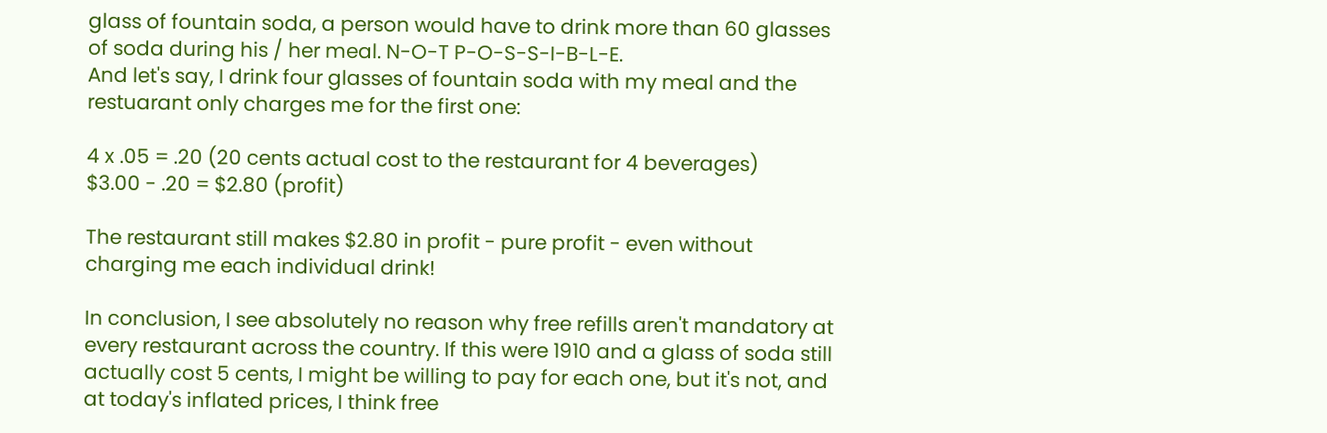glass of fountain soda, a person would have to drink more than 60 glasses of soda during his / her meal. N-O-T P-O-S-S-I-B-L-E.
And let's say, I drink four glasses of fountain soda with my meal and the restuarant only charges me for the first one:

4 x .05 = .20 (20 cents actual cost to the restaurant for 4 beverages)
$3.00 - .20 = $2.80 (profit)

The restaurant still makes $2.80 in profit - pure profit - even without charging me each individual drink!

In conclusion, I see absolutely no reason why free refills aren't mandatory at every restaurant across the country. If this were 1910 and a glass of soda still actually cost 5 cents, I might be willing to pay for each one, but it's not, and at today's inflated prices, I think free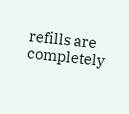refills are completely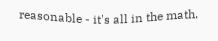reasonable - it's all in the math.